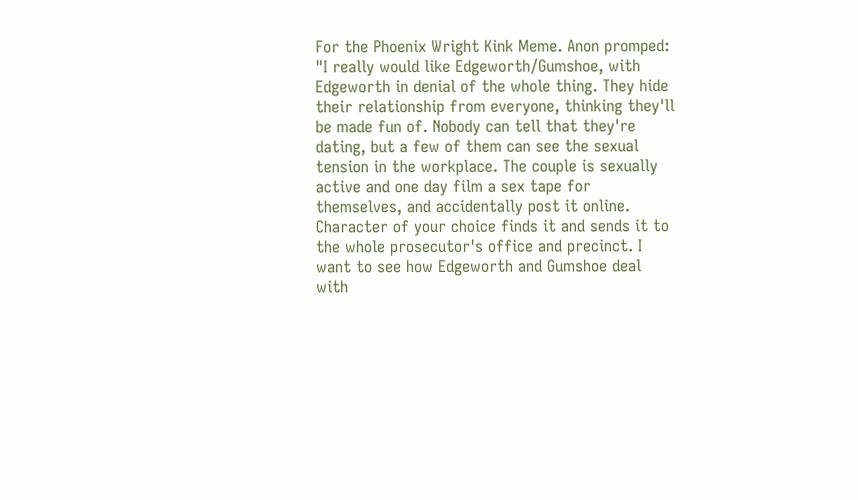For the Phoenix Wright Kink Meme. Anon promped: "I really would like Edgeworth/Gumshoe, with Edgeworth in denial of the whole thing. They hide their relationship from everyone, thinking they'll be made fun of. Nobody can tell that they're dating, but a few of them can see the sexual tension in the workplace. The couple is sexually active and one day film a sex tape for themselves, and accidentally post it online. Character of your choice finds it and sends it to the whole prosecutor's office and precinct. I want to see how Edgeworth and Gumshoe deal with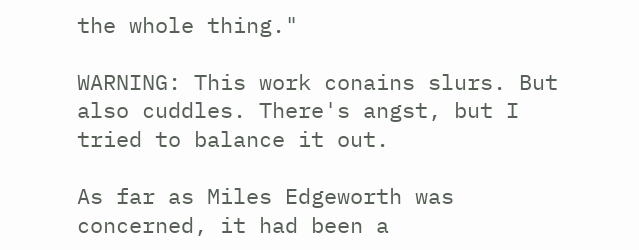the whole thing."

WARNING: This work conains slurs. But also cuddles. There's angst, but I tried to balance it out.

As far as Miles Edgeworth was concerned, it had been a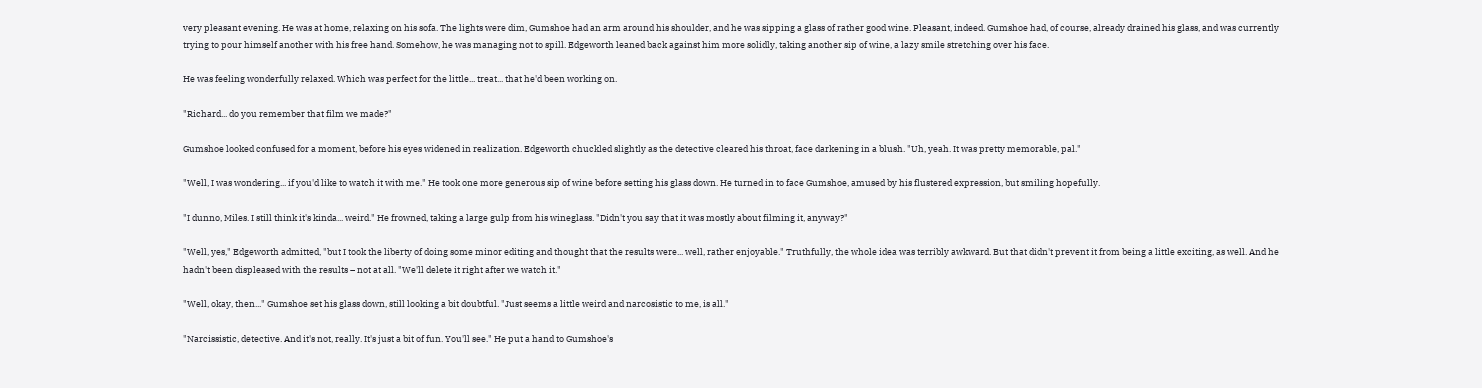very pleasant evening. He was at home, relaxing on his sofa. The lights were dim, Gumshoe had an arm around his shoulder, and he was sipping a glass of rather good wine. Pleasant, indeed. Gumshoe had, of course, already drained his glass, and was currently trying to pour himself another with his free hand. Somehow, he was managing not to spill. Edgeworth leaned back against him more solidly, taking another sip of wine, a lazy smile stretching over his face.

He was feeling wonderfully relaxed. Which was perfect for the little... treat... that he'd been working on.

"Richard... do you remember that film we made?"

Gumshoe looked confused for a moment, before his eyes widened in realization. Edgeworth chuckled slightly as the detective cleared his throat, face darkening in a blush. "Uh, yeah. It was pretty memorable, pal."

"Well, I was wondering... if you'd like to watch it with me." He took one more generous sip of wine before setting his glass down. He turned in to face Gumshoe, amused by his flustered expression, but smiling hopefully.

"I dunno, Miles. I still think it's kinda... weird." He frowned, taking a large gulp from his wineglass. "Didn't you say that it was mostly about filming it, anyway?"

"Well, yes," Edgeworth admitted, "but I took the liberty of doing some minor editing and thought that the results were... well, rather enjoyable." Truthfully, the whole idea was terribly awkward. But that didn't prevent it from being a little exciting, as well. And he hadn't been displeased with the results – not at all. "We'll delete it right after we watch it."

"Well, okay, then..." Gumshoe set his glass down, still looking a bit doubtful. "Just seems a little weird and narcosistic to me, is all."

"Narcissistic, detective. And it's not, really. It's just a bit of fun. You'll see." He put a hand to Gumshoe's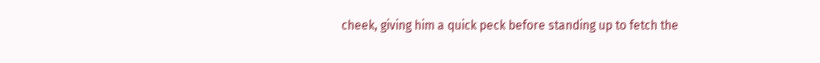cheek, giving him a quick peck before standing up to fetch the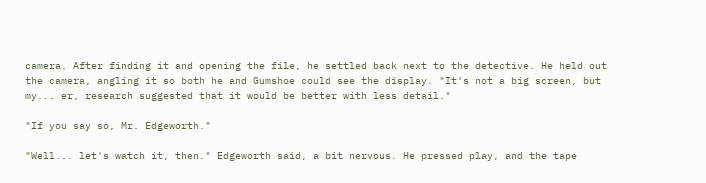camera. After finding it and opening the file, he settled back next to the detective. He held out the camera, angling it so both he and Gumshoe could see the display. "It's not a big screen, but my... er, research suggested that it would be better with less detail."

"If you say so, Mr. Edgeworth."

"Well... let's watch it, then." Edgeworth said, a bit nervous. He pressed play, and the tape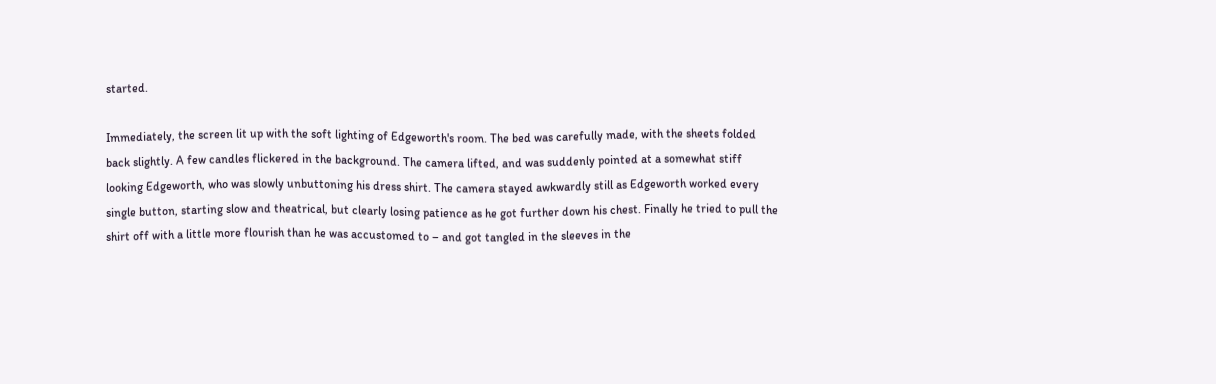started.

Immediately, the screen lit up with the soft lighting of Edgeworth's room. The bed was carefully made, with the sheets folded back slightly. A few candles flickered in the background. The camera lifted, and was suddenly pointed at a somewhat stiff looking Edgeworth, who was slowly unbuttoning his dress shirt. The camera stayed awkwardly still as Edgeworth worked every single button, starting slow and theatrical, but clearly losing patience as he got further down his chest. Finally he tried to pull the shirt off with a little more flourish than he was accustomed to – and got tangled in the sleeves in the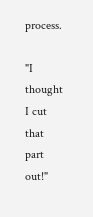process.

"I thought I cut that part out!"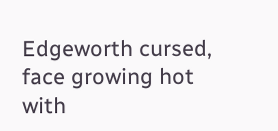Edgeworth cursed, face growing hot with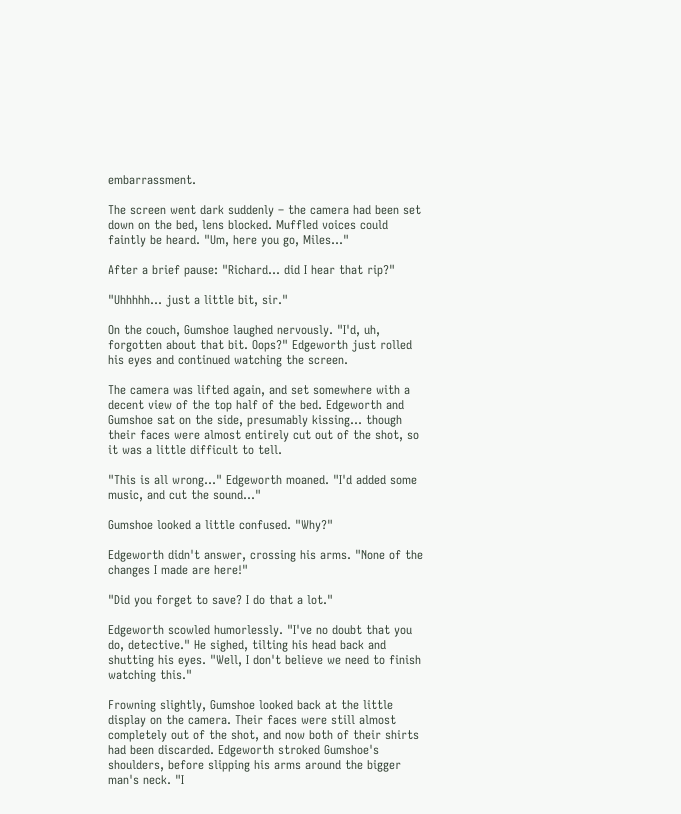embarrassment.

The screen went dark suddenly – the camera had been set down on the bed, lens blocked. Muffled voices could faintly be heard. "Um, here you go, Miles..."

After a brief pause: "Richard... did I hear that rip?"

"Uhhhhh... just a little bit, sir."

On the couch, Gumshoe laughed nervously. "I'd, uh, forgotten about that bit. Oops?" Edgeworth just rolled his eyes and continued watching the screen.

The camera was lifted again, and set somewhere with a decent view of the top half of the bed. Edgeworth and Gumshoe sat on the side, presumably kissing... though their faces were almost entirely cut out of the shot, so it was a little difficult to tell.

"This is all wrong..." Edgeworth moaned. "I'd added some music, and cut the sound..."

Gumshoe looked a little confused. "Why?"

Edgeworth didn't answer, crossing his arms. "None of the changes I made are here!"

"Did you forget to save? I do that a lot."

Edgeworth scowled humorlessly. "I've no doubt that you do, detective." He sighed, tilting his head back and shutting his eyes. "Well, I don't believe we need to finish watching this."

Frowning slightly, Gumshoe looked back at the little display on the camera. Their faces were still almost completely out of the shot, and now both of their shirts had been discarded. Edgeworth stroked Gumshoe's shoulders, before slipping his arms around the bigger man's neck. "I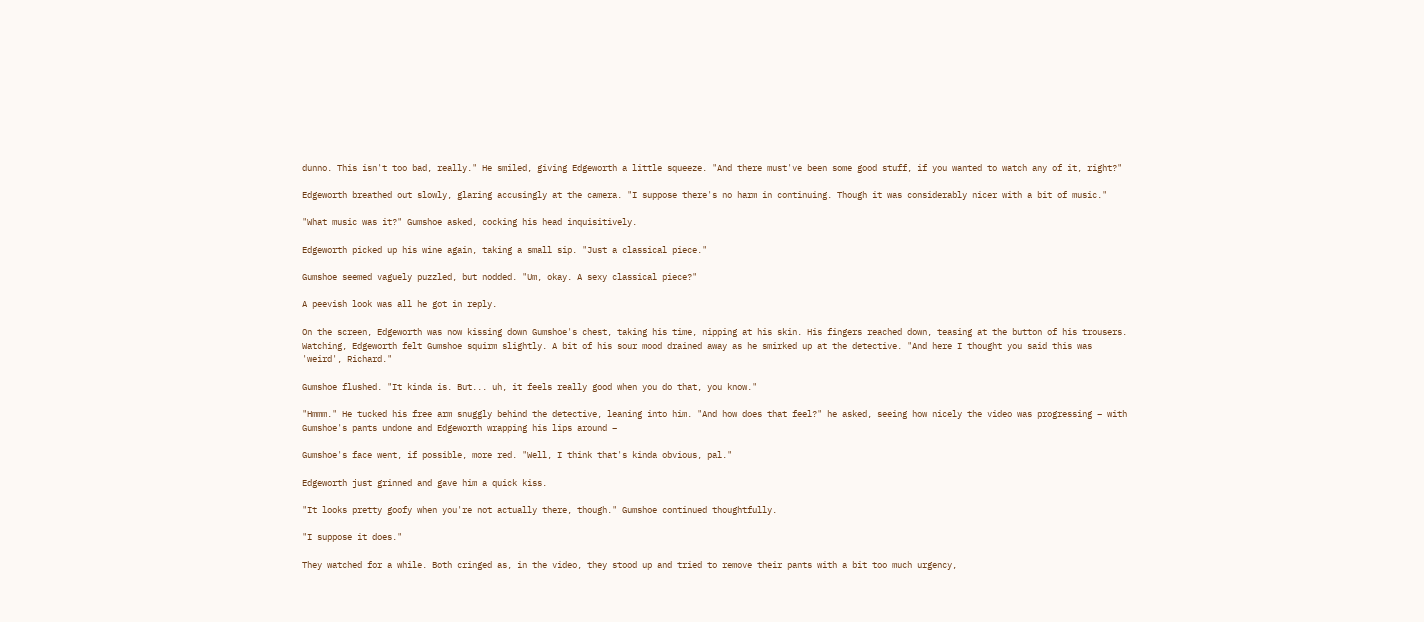dunno. This isn't too bad, really." He smiled, giving Edgeworth a little squeeze. "And there must've been some good stuff, if you wanted to watch any of it, right?"

Edgeworth breathed out slowly, glaring accusingly at the camera. "I suppose there's no harm in continuing. Though it was considerably nicer with a bit of music."

"What music was it?" Gumshoe asked, cocking his head inquisitively.

Edgeworth picked up his wine again, taking a small sip. "Just a classical piece."

Gumshoe seemed vaguely puzzled, but nodded. "Um, okay. A sexy classical piece?"

A peevish look was all he got in reply.

On the screen, Edgeworth was now kissing down Gumshoe's chest, taking his time, nipping at his skin. His fingers reached down, teasing at the button of his trousers. Watching, Edgeworth felt Gumshoe squirm slightly. A bit of his sour mood drained away as he smirked up at the detective. "And here I thought you said this was 'weird', Richard."

Gumshoe flushed. "It kinda is. But... uh, it feels really good when you do that, you know."

"Hmmm." He tucked his free arm snuggly behind the detective, leaning into him. "And how does that feel?" he asked, seeing how nicely the video was progressing – with Gumshoe's pants undone and Edgeworth wrapping his lips around –

Gumshoe's face went, if possible, more red. "Well, I think that's kinda obvious, pal."

Edgeworth just grinned and gave him a quick kiss.

"It looks pretty goofy when you're not actually there, though." Gumshoe continued thoughtfully.

"I suppose it does."

They watched for a while. Both cringed as, in the video, they stood up and tried to remove their pants with a bit too much urgency,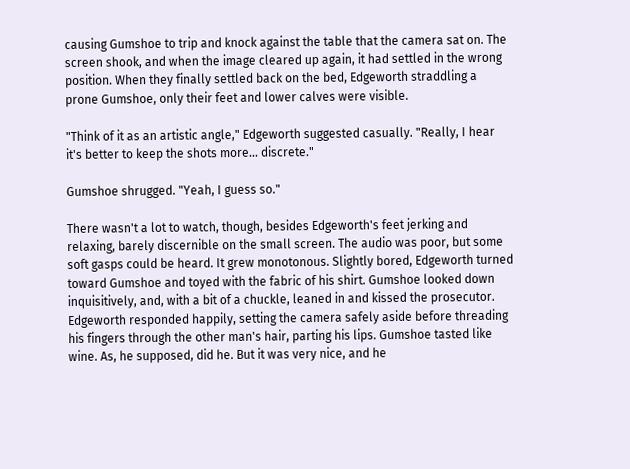causing Gumshoe to trip and knock against the table that the camera sat on. The screen shook, and when the image cleared up again, it had settled in the wrong position. When they finally settled back on the bed, Edgeworth straddling a prone Gumshoe, only their feet and lower calves were visible.

"Think of it as an artistic angle," Edgeworth suggested casually. "Really, I hear it's better to keep the shots more... discrete."

Gumshoe shrugged. "Yeah, I guess so."

There wasn't a lot to watch, though, besides Edgeworth's feet jerking and relaxing, barely discernible on the small screen. The audio was poor, but some soft gasps could be heard. It grew monotonous. Slightly bored, Edgeworth turned toward Gumshoe and toyed with the fabric of his shirt. Gumshoe looked down inquisitively, and, with a bit of a chuckle, leaned in and kissed the prosecutor. Edgeworth responded happily, setting the camera safely aside before threading his fingers through the other man's hair, parting his lips. Gumshoe tasted like wine. As, he supposed, did he. But it was very nice, and he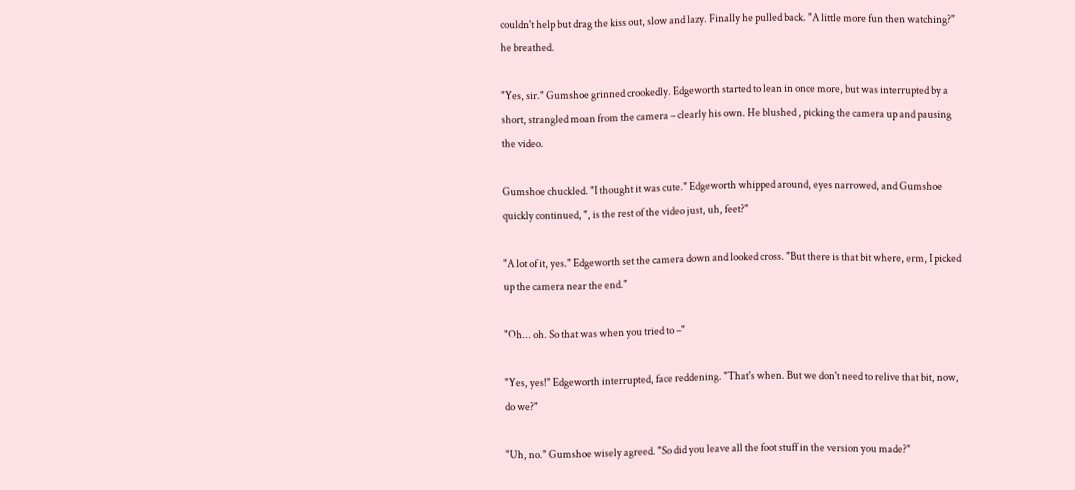couldn't help but drag the kiss out, slow and lazy. Finally he pulled back. "A little more fun then watching?" he breathed.

"Yes, sir." Gumshoe grinned crookedly. Edgeworth started to lean in once more, but was interrupted by a short, strangled moan from the camera – clearly his own. He blushed , picking the camera up and pausing the video.

Gumshoe chuckled. "I thought it was cute." Edgeworth whipped around, eyes narrowed, and Gumshoe quickly continued, ", is the rest of the video just, uh, feet?"

"A lot of it, yes." Edgeworth set the camera down and looked cross. "But there is that bit where, erm, I picked up the camera near the end."

"Oh... oh. So that was when you tried to –"

"Yes, yes!" Edgeworth interrupted, face reddening. "That's when. But we don't need to relive that bit, now, do we?"

"Uh, no." Gumshoe wisely agreed. "So did you leave all the foot stuff in the version you made?"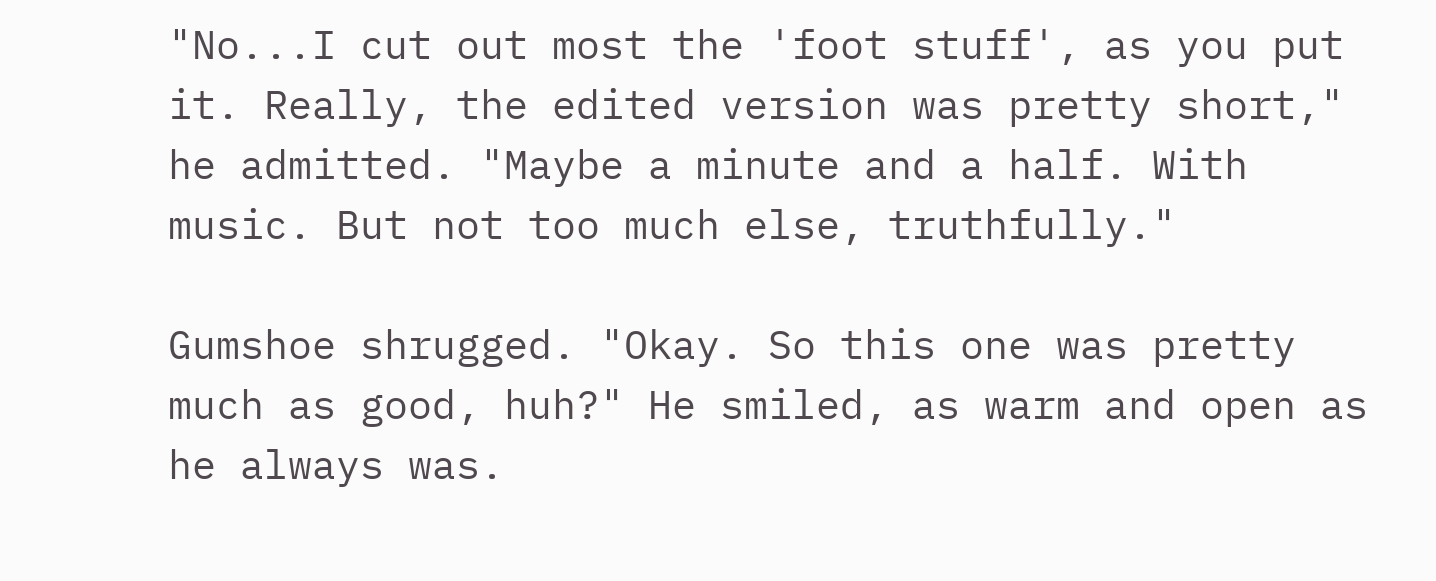"No...I cut out most the 'foot stuff', as you put it. Really, the edited version was pretty short," he admitted. "Maybe a minute and a half. With music. But not too much else, truthfully."

Gumshoe shrugged. "Okay. So this one was pretty much as good, huh?" He smiled, as warm and open as he always was.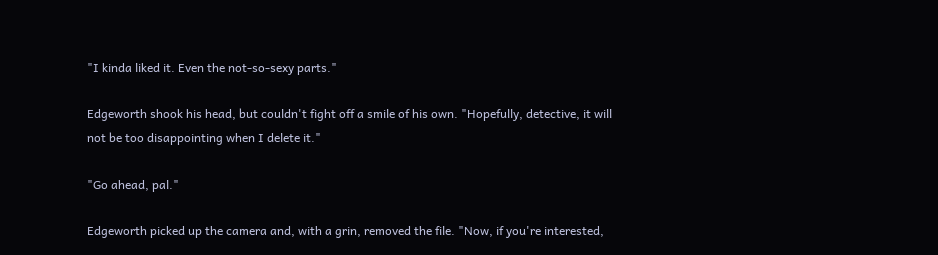"I kinda liked it. Even the not-so-sexy parts."

Edgeworth shook his head, but couldn't fight off a smile of his own. "Hopefully, detective, it will not be too disappointing when I delete it."

"Go ahead, pal."

Edgeworth picked up the camera and, with a grin, removed the file. "Now, if you're interested,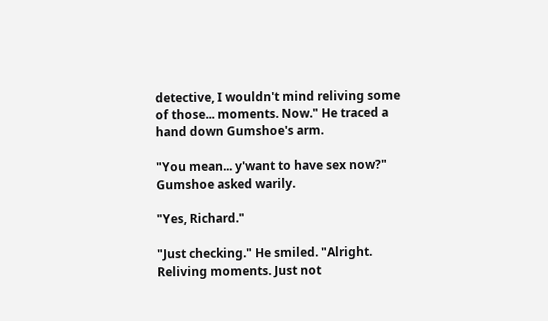detective, I wouldn't mind reliving some of those... moments. Now." He traced a hand down Gumshoe's arm.

"You mean... y'want to have sex now?" Gumshoe asked warily.

"Yes, Richard."

"Just checking." He smiled. "Alright. Reliving moments. Just not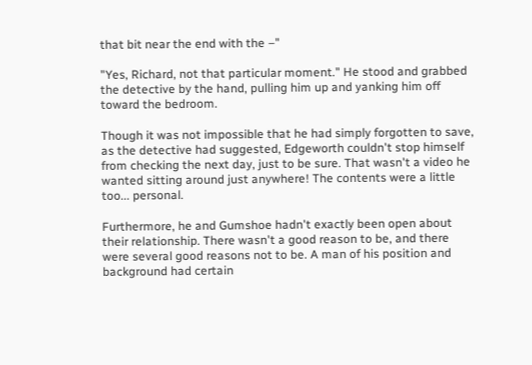that bit near the end with the –"

"Yes, Richard, not that particular moment." He stood and grabbed the detective by the hand, pulling him up and yanking him off toward the bedroom.

Though it was not impossible that he had simply forgotten to save, as the detective had suggested, Edgeworth couldn't stop himself from checking the next day, just to be sure. That wasn't a video he wanted sitting around just anywhere! The contents were a little too... personal.

Furthermore, he and Gumshoe hadn't exactly been open about their relationship. There wasn't a good reason to be, and there were several good reasons not to be. A man of his position and background had certain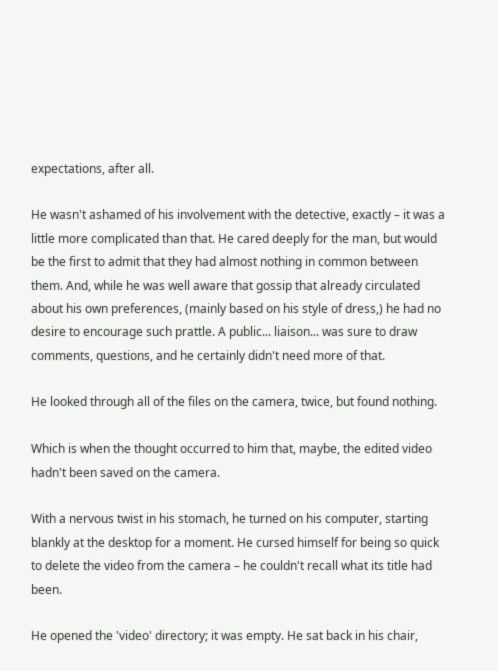expectations, after all.

He wasn't ashamed of his involvement with the detective, exactly – it was a little more complicated than that. He cared deeply for the man, but would be the first to admit that they had almost nothing in common between them. And, while he was well aware that gossip that already circulated about his own preferences, (mainly based on his style of dress,) he had no desire to encourage such prattle. A public... liaison... was sure to draw comments, questions, and he certainly didn't need more of that.

He looked through all of the files on the camera, twice, but found nothing.

Which is when the thought occurred to him that, maybe, the edited video hadn't been saved on the camera.

With a nervous twist in his stomach, he turned on his computer, starting blankly at the desktop for a moment. He cursed himself for being so quick to delete the video from the camera – he couldn't recall what its title had been.

He opened the 'video' directory; it was empty. He sat back in his chair,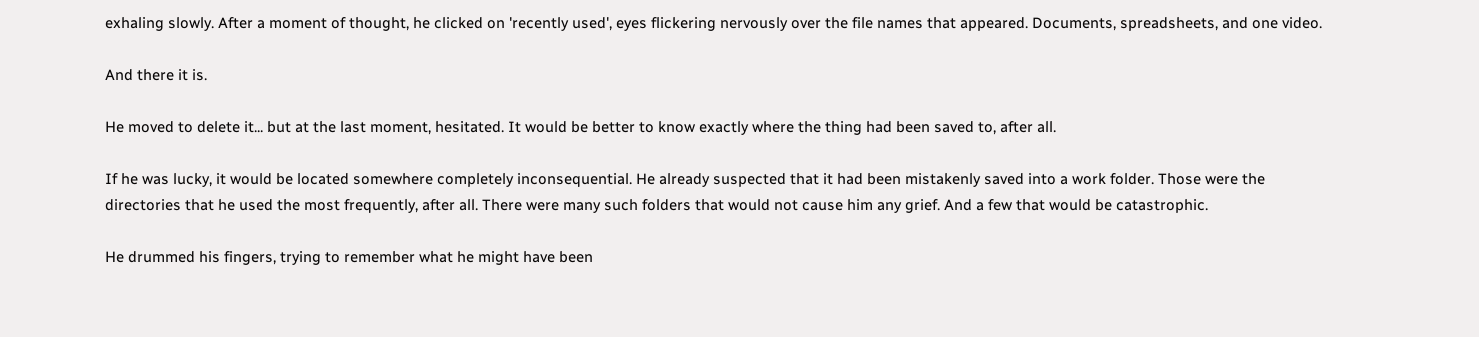exhaling slowly. After a moment of thought, he clicked on 'recently used', eyes flickering nervously over the file names that appeared. Documents, spreadsheets, and one video.

And there it is.

He moved to delete it... but at the last moment, hesitated. It would be better to know exactly where the thing had been saved to, after all.

If he was lucky, it would be located somewhere completely inconsequential. He already suspected that it had been mistakenly saved into a work folder. Those were the directories that he used the most frequently, after all. There were many such folders that would not cause him any grief. And a few that would be catastrophic.

He drummed his fingers, trying to remember what he might have been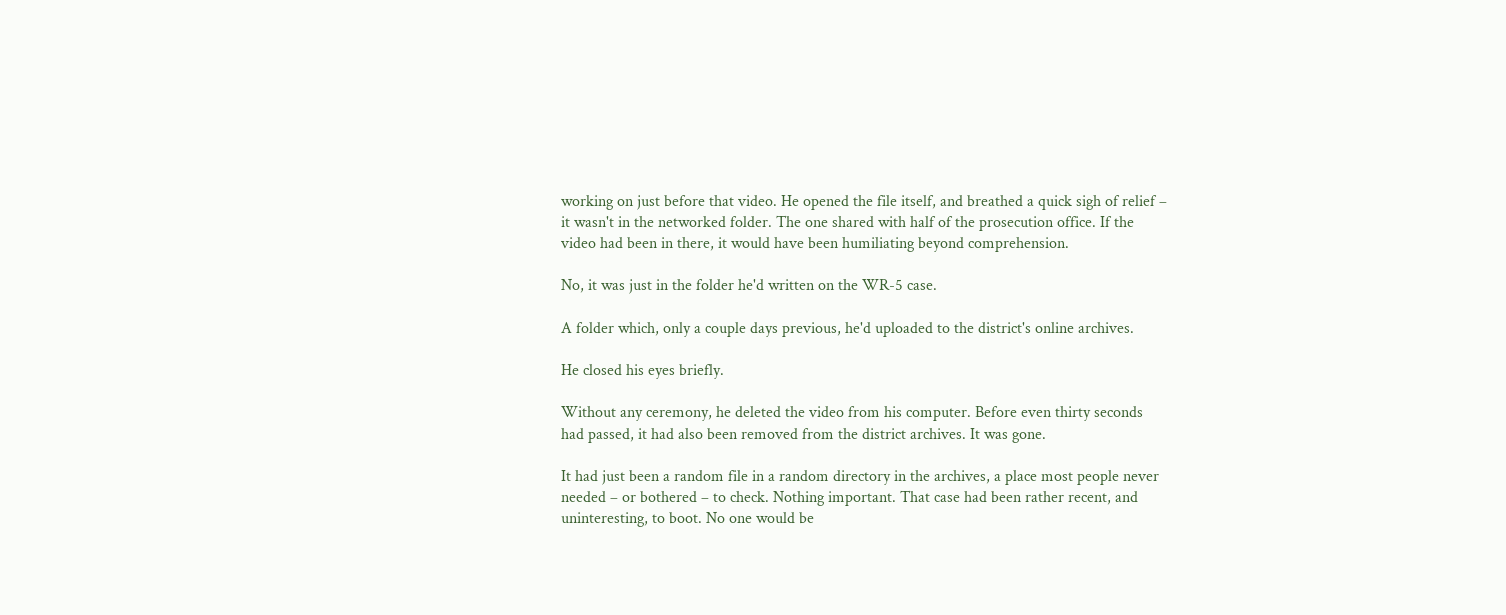working on just before that video. He opened the file itself, and breathed a quick sigh of relief – it wasn't in the networked folder. The one shared with half of the prosecution office. If the video had been in there, it would have been humiliating beyond comprehension.

No, it was just in the folder he'd written on the WR-5 case.

A folder which, only a couple days previous, he'd uploaded to the district's online archives.

He closed his eyes briefly.

Without any ceremony, he deleted the video from his computer. Before even thirty seconds had passed, it had also been removed from the district archives. It was gone.

It had just been a random file in a random directory in the archives, a place most people never needed – or bothered – to check. Nothing important. That case had been rather recent, and uninteresting, to boot. No one would be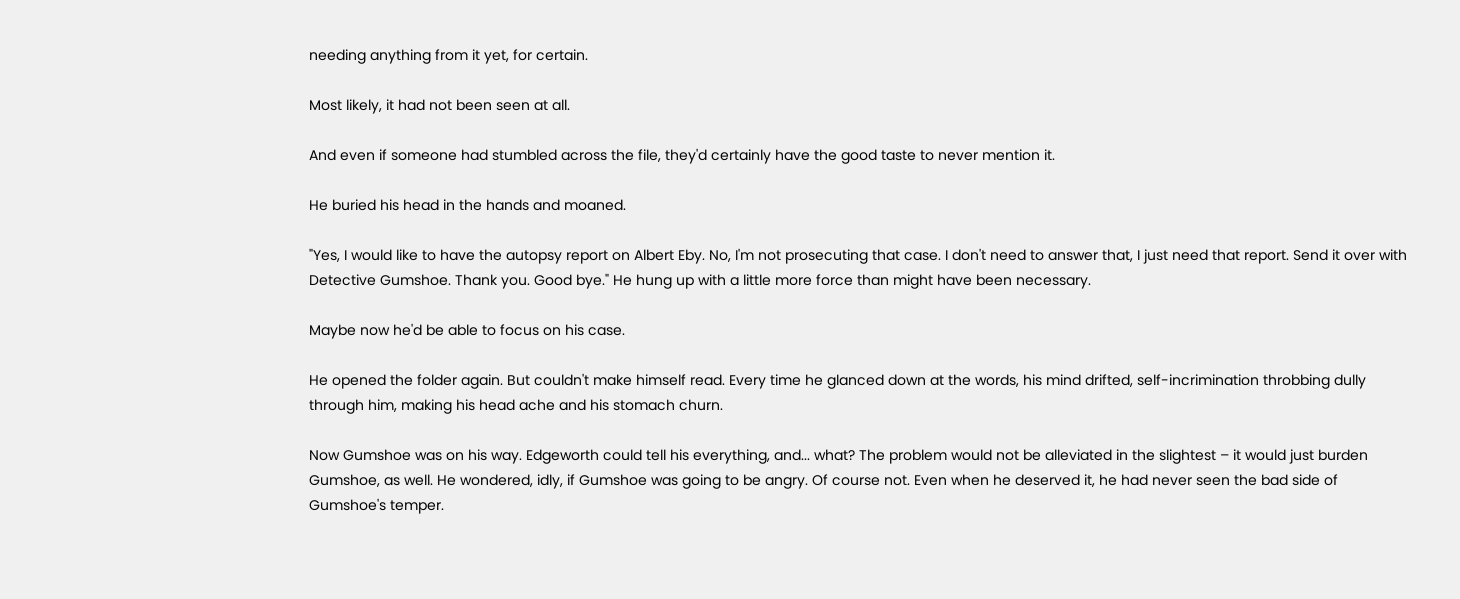needing anything from it yet, for certain.

Most likely, it had not been seen at all.

And even if someone had stumbled across the file, they'd certainly have the good taste to never mention it.

He buried his head in the hands and moaned.

"Yes, I would like to have the autopsy report on Albert Eby. No, I'm not prosecuting that case. I don't need to answer that, I just need that report. Send it over with Detective Gumshoe. Thank you. Good bye." He hung up with a little more force than might have been necessary.

Maybe now he'd be able to focus on his case.

He opened the folder again. But couldn't make himself read. Every time he glanced down at the words, his mind drifted, self-incrimination throbbing dully through him, making his head ache and his stomach churn.

Now Gumshoe was on his way. Edgeworth could tell his everything, and... what? The problem would not be alleviated in the slightest – it would just burden Gumshoe, as well. He wondered, idly, if Gumshoe was going to be angry. Of course not. Even when he deserved it, he had never seen the bad side of Gumshoe's temper.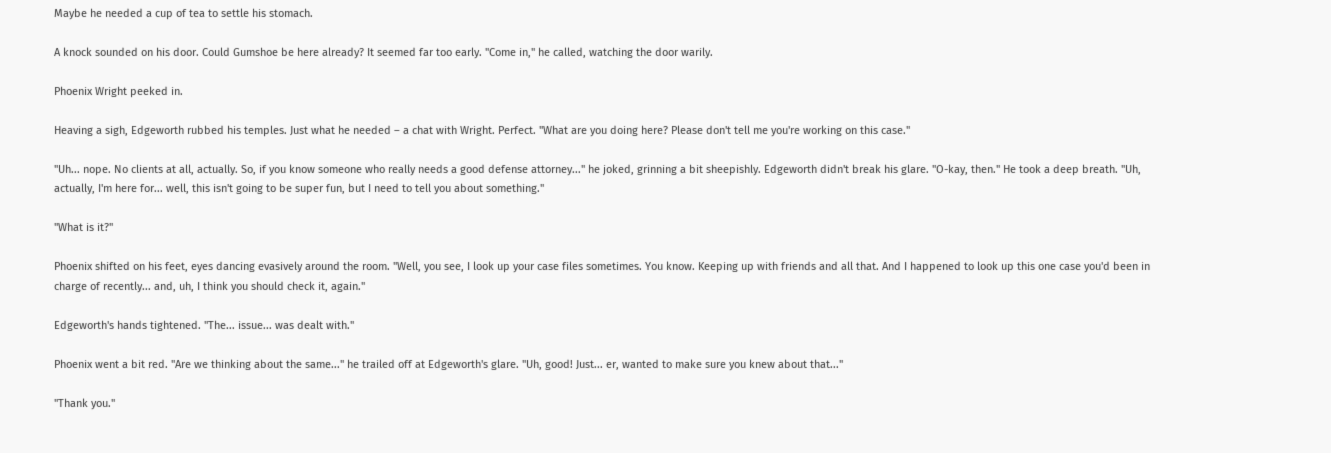Maybe he needed a cup of tea to settle his stomach.

A knock sounded on his door. Could Gumshoe be here already? It seemed far too early. "Come in," he called, watching the door warily.

Phoenix Wright peeked in.

Heaving a sigh, Edgeworth rubbed his temples. Just what he needed – a chat with Wright. Perfect. "What are you doing here? Please don't tell me you're working on this case."

"Uh... nope. No clients at all, actually. So, if you know someone who really needs a good defense attorney..." he joked, grinning a bit sheepishly. Edgeworth didn't break his glare. "O-kay, then." He took a deep breath. "Uh, actually, I'm here for... well, this isn't going to be super fun, but I need to tell you about something."

"What is it?"

Phoenix shifted on his feet, eyes dancing evasively around the room. "Well, you see, I look up your case files sometimes. You know. Keeping up with friends and all that. And I happened to look up this one case you'd been in charge of recently... and, uh, I think you should check it, again."

Edgeworth's hands tightened. "The... issue... was dealt with."

Phoenix went a bit red. "Are we thinking about the same..." he trailed off at Edgeworth's glare. "Uh, good! Just... er, wanted to make sure you knew about that..."

"Thank you."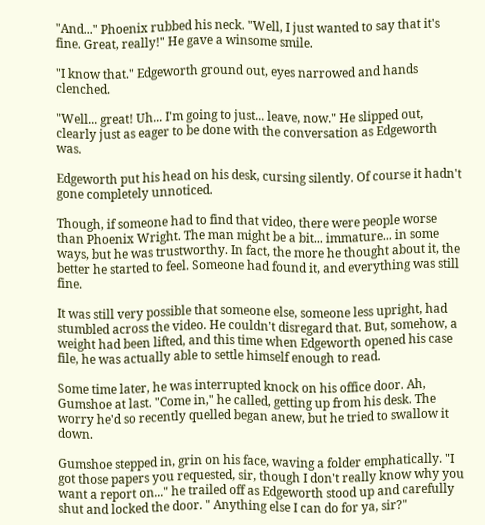"And..." Phoenix rubbed his neck. "Well, I just wanted to say that it's fine. Great, really!" He gave a winsome smile.

"I know that." Edgeworth ground out, eyes narrowed and hands clenched.

"Well... great! Uh... I'm going to just... leave, now." He slipped out, clearly just as eager to be done with the conversation as Edgeworth was.

Edgeworth put his head on his desk, cursing silently. Of course it hadn't gone completely unnoticed.

Though, if someone had to find that video, there were people worse than Phoenix Wright. The man might be a bit... immature... in some ways, but he was trustworthy. In fact, the more he thought about it, the better he started to feel. Someone had found it, and everything was still fine.

It was still very possible that someone else, someone less upright, had stumbled across the video. He couldn't disregard that. But, somehow, a weight had been lifted, and this time when Edgeworth opened his case file, he was actually able to settle himself enough to read.

Some time later, he was interrupted knock on his office door. Ah, Gumshoe at last. "Come in," he called, getting up from his desk. The worry he'd so recently quelled began anew, but he tried to swallow it down.

Gumshoe stepped in, grin on his face, waving a folder emphatically. "I got those papers you requested, sir, though I don't really know why you want a report on..." he trailed off as Edgeworth stood up and carefully shut and locked the door. " Anything else I can do for ya, sir?"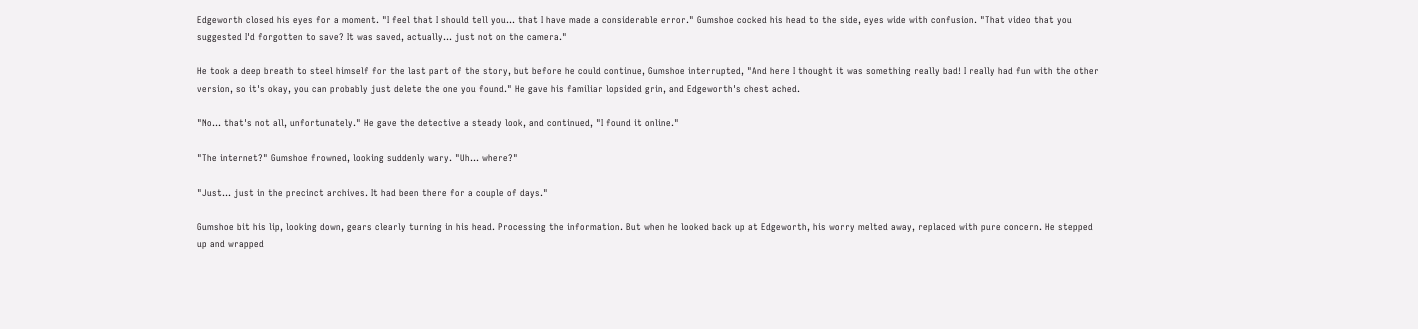Edgeworth closed his eyes for a moment. "I feel that I should tell you... that I have made a considerable error." Gumshoe cocked his head to the side, eyes wide with confusion. "That video that you suggested I'd forgotten to save? It was saved, actually... just not on the camera."

He took a deep breath to steel himself for the last part of the story, but before he could continue, Gumshoe interrupted, "And here I thought it was something really bad! I really had fun with the other version, so it's okay, you can probably just delete the one you found." He gave his familiar lopsided grin, and Edgeworth's chest ached.

"No... that's not all, unfortunately." He gave the detective a steady look, and continued, "I found it online."

"The internet?" Gumshoe frowned, looking suddenly wary. "Uh... where?"

"Just... just in the precinct archives. It had been there for a couple of days."

Gumshoe bit his lip, looking down, gears clearly turning in his head. Processing the information. But when he looked back up at Edgeworth, his worry melted away, replaced with pure concern. He stepped up and wrapped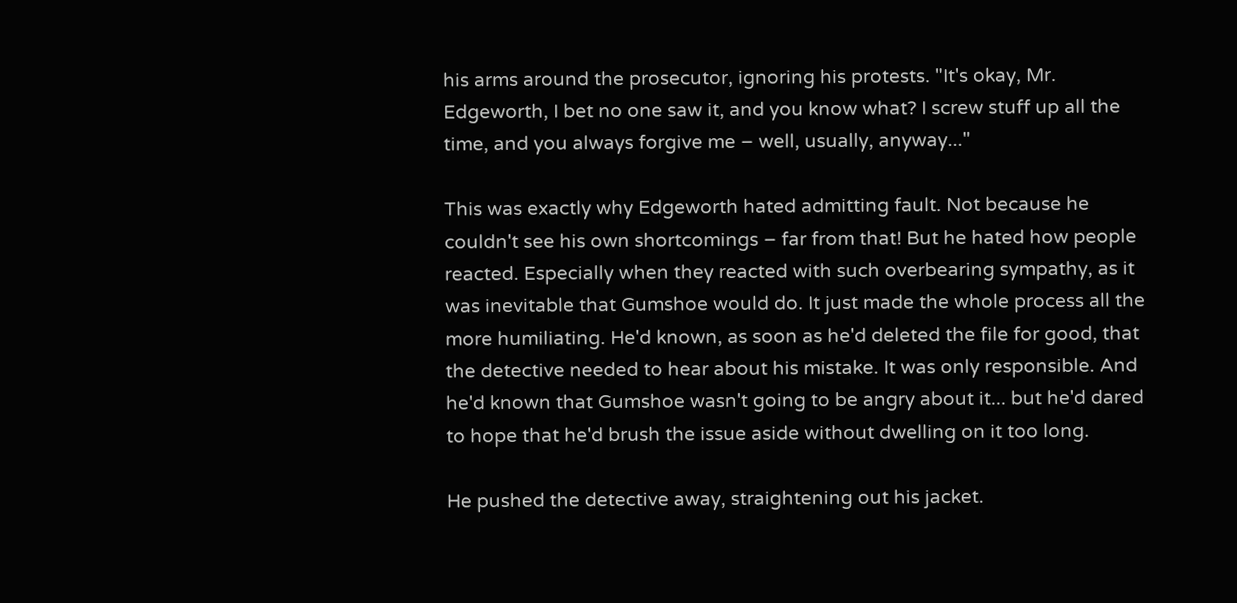his arms around the prosecutor, ignoring his protests. "It's okay, Mr. Edgeworth, I bet no one saw it, and you know what? I screw stuff up all the time, and you always forgive me – well, usually, anyway..."

This was exactly why Edgeworth hated admitting fault. Not because he couldn't see his own shortcomings – far from that! But he hated how people reacted. Especially when they reacted with such overbearing sympathy, as it was inevitable that Gumshoe would do. It just made the whole process all the more humiliating. He'd known, as soon as he'd deleted the file for good, that the detective needed to hear about his mistake. It was only responsible. And he'd known that Gumshoe wasn't going to be angry about it... but he'd dared to hope that he'd brush the issue aside without dwelling on it too long.

He pushed the detective away, straightening out his jacket.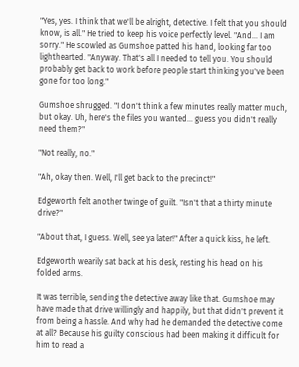"Yes, yes. I think that we'll be alright, detective. I felt that you should know, is all." He tried to keep his voice perfectly level. "And... I am sorry." He scowled as Gumshoe patted his hand, looking far too lighthearted. "Anyway. That's all I needed to tell you. You should probably get back to work before people start thinking you've been gone for too long."

Gumshoe shrugged. "I don't think a few minutes really matter much, but okay. Uh, here's the files you wanted... guess you didn't really need them?"

"Not really, no."

"Ah, okay then. Well, I'll get back to the precinct!"

Edgeworth felt another twinge of guilt. "Isn't that a thirty minute drive?"

"About that, I guess. Well, see ya later!" After a quick kiss, he left.

Edgeworth wearily sat back at his desk, resting his head on his folded arms.

It was terrible, sending the detective away like that. Gumshoe may have made that drive willingly and happily, but that didn't prevent it from being a hassle. And why had he demanded the detective come at all? Because his guilty conscious had been making it difficult for him to read a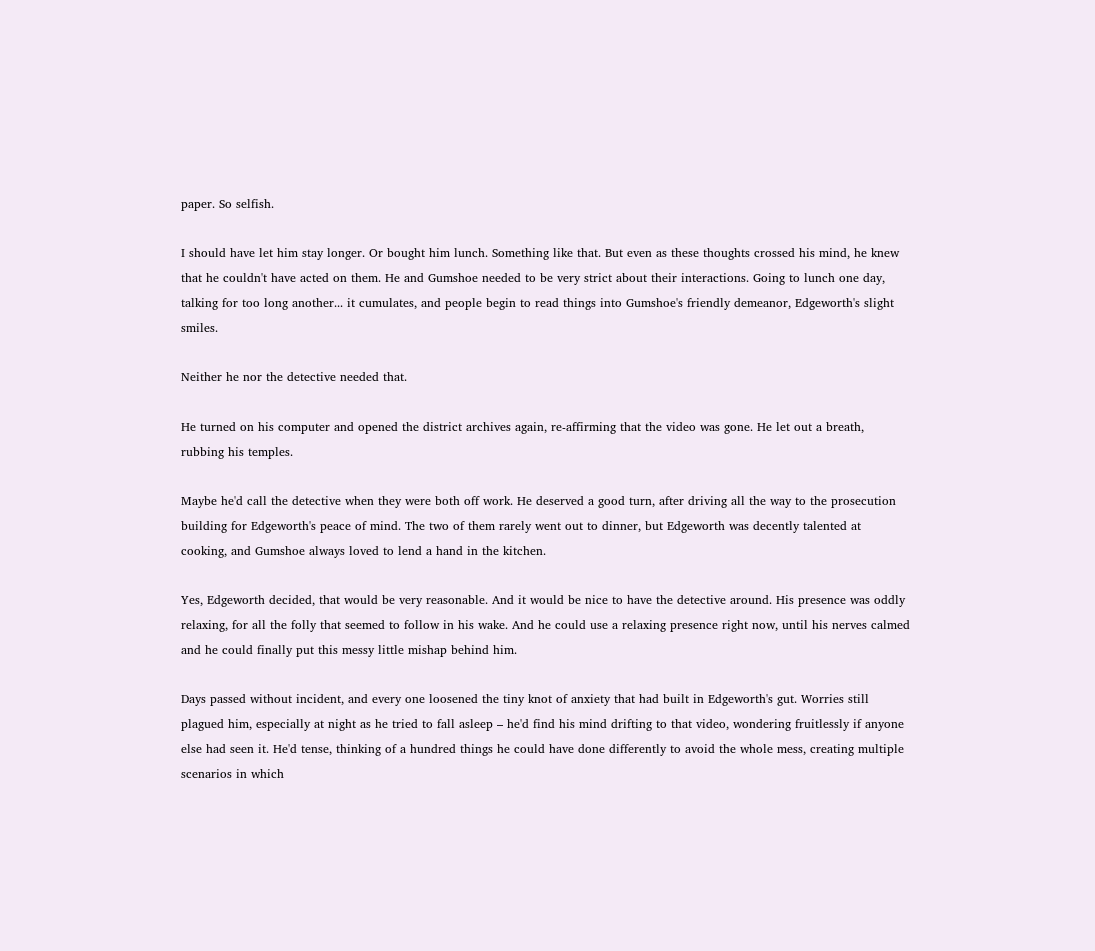paper. So selfish.

I should have let him stay longer. Or bought him lunch. Something like that. But even as these thoughts crossed his mind, he knew that he couldn't have acted on them. He and Gumshoe needed to be very strict about their interactions. Going to lunch one day, talking for too long another... it cumulates, and people begin to read things into Gumshoe's friendly demeanor, Edgeworth's slight smiles.

Neither he nor the detective needed that.

He turned on his computer and opened the district archives again, re-affirming that the video was gone. He let out a breath, rubbing his temples.

Maybe he'd call the detective when they were both off work. He deserved a good turn, after driving all the way to the prosecution building for Edgeworth's peace of mind. The two of them rarely went out to dinner, but Edgeworth was decently talented at cooking, and Gumshoe always loved to lend a hand in the kitchen.

Yes, Edgeworth decided, that would be very reasonable. And it would be nice to have the detective around. His presence was oddly relaxing, for all the folly that seemed to follow in his wake. And he could use a relaxing presence right now, until his nerves calmed and he could finally put this messy little mishap behind him.

Days passed without incident, and every one loosened the tiny knot of anxiety that had built in Edgeworth's gut. Worries still plagued him, especially at night as he tried to fall asleep – he'd find his mind drifting to that video, wondering fruitlessly if anyone else had seen it. He'd tense, thinking of a hundred things he could have done differently to avoid the whole mess, creating multiple scenarios in which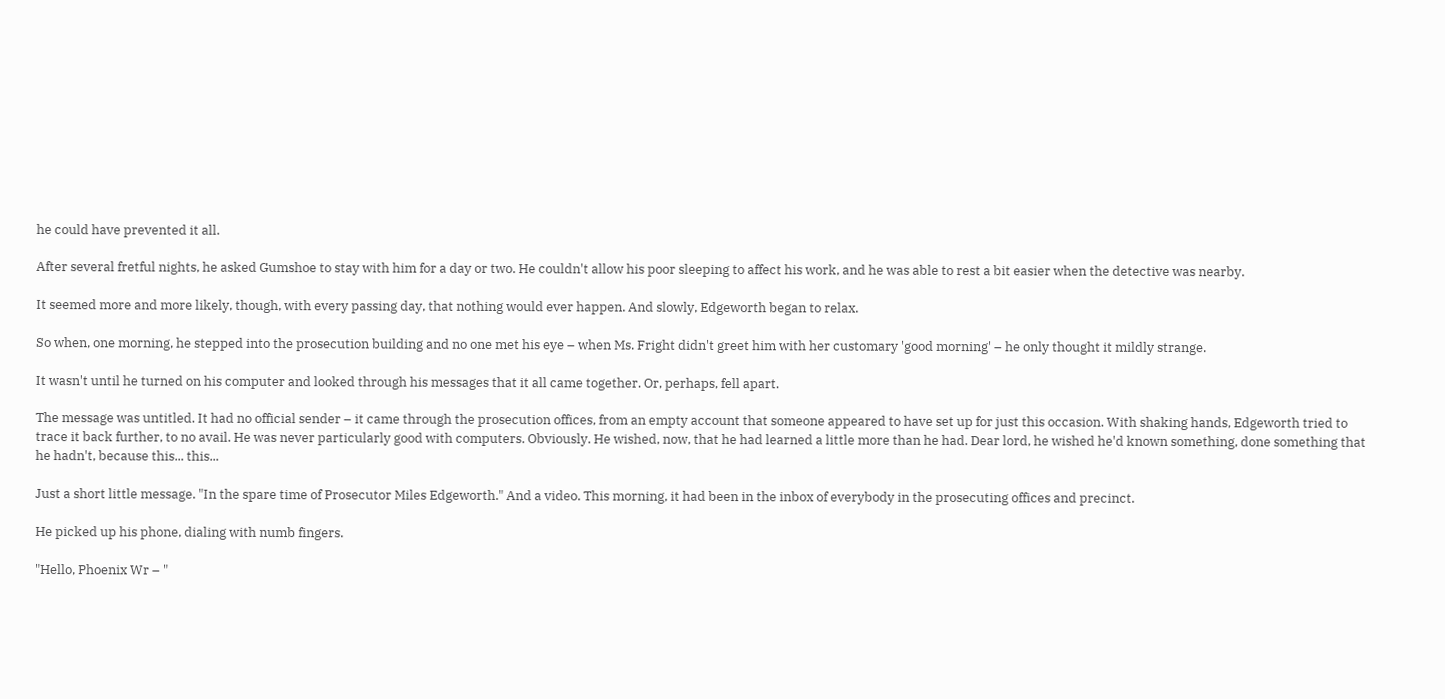he could have prevented it all.

After several fretful nights, he asked Gumshoe to stay with him for a day or two. He couldn't allow his poor sleeping to affect his work, and he was able to rest a bit easier when the detective was nearby.

It seemed more and more likely, though, with every passing day, that nothing would ever happen. And slowly, Edgeworth began to relax.

So when, one morning, he stepped into the prosecution building and no one met his eye – when Ms. Fright didn't greet him with her customary 'good morning' – he only thought it mildly strange.

It wasn't until he turned on his computer and looked through his messages that it all came together. Or, perhaps, fell apart.

The message was untitled. It had no official sender – it came through the prosecution offices, from an empty account that someone appeared to have set up for just this occasion. With shaking hands, Edgeworth tried to trace it back further, to no avail. He was never particularly good with computers. Obviously. He wished, now, that he had learned a little more than he had. Dear lord, he wished he'd known something, done something that he hadn't, because this... this...

Just a short little message. "In the spare time of Prosecutor Miles Edgeworth." And a video. This morning, it had been in the inbox of everybody in the prosecuting offices and precinct.

He picked up his phone, dialing with numb fingers.

"Hello, Phoenix Wr – "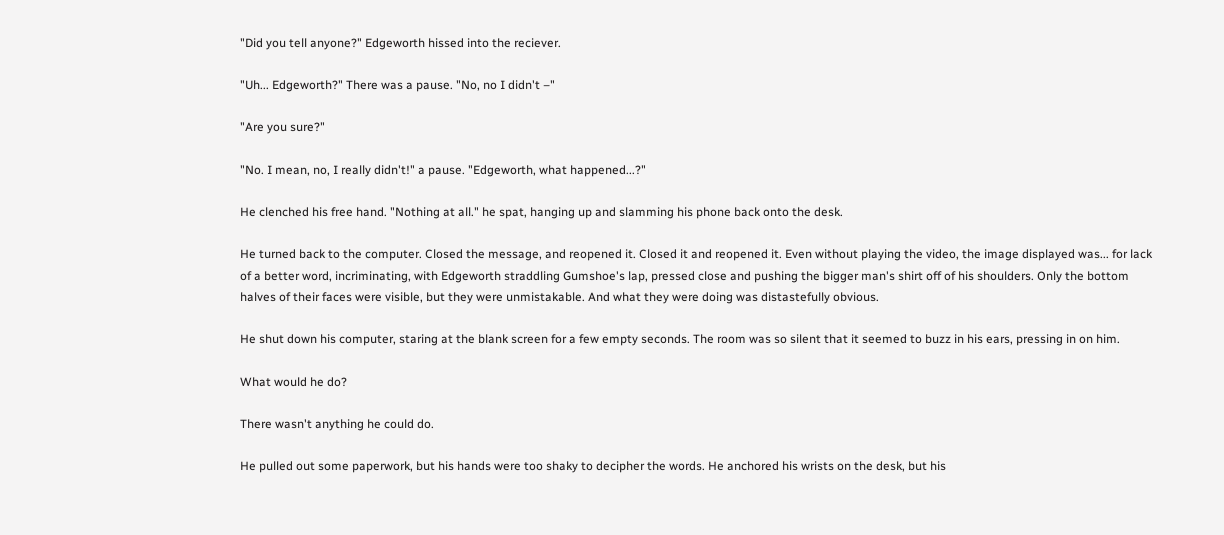"Did you tell anyone?" Edgeworth hissed into the reciever.

"Uh... Edgeworth?" There was a pause. "No, no I didn't –"

"Are you sure?"

"No. I mean, no, I really didn't!" a pause. "Edgeworth, what happened...?"

He clenched his free hand. "Nothing at all." he spat, hanging up and slamming his phone back onto the desk.

He turned back to the computer. Closed the message, and reopened it. Closed it and reopened it. Even without playing the video, the image displayed was... for lack of a better word, incriminating, with Edgeworth straddling Gumshoe's lap, pressed close and pushing the bigger man's shirt off of his shoulders. Only the bottom halves of their faces were visible, but they were unmistakable. And what they were doing was distastefully obvious.

He shut down his computer, staring at the blank screen for a few empty seconds. The room was so silent that it seemed to buzz in his ears, pressing in on him.

What would he do?

There wasn't anything he could do.

He pulled out some paperwork, but his hands were too shaky to decipher the words. He anchored his wrists on the desk, but his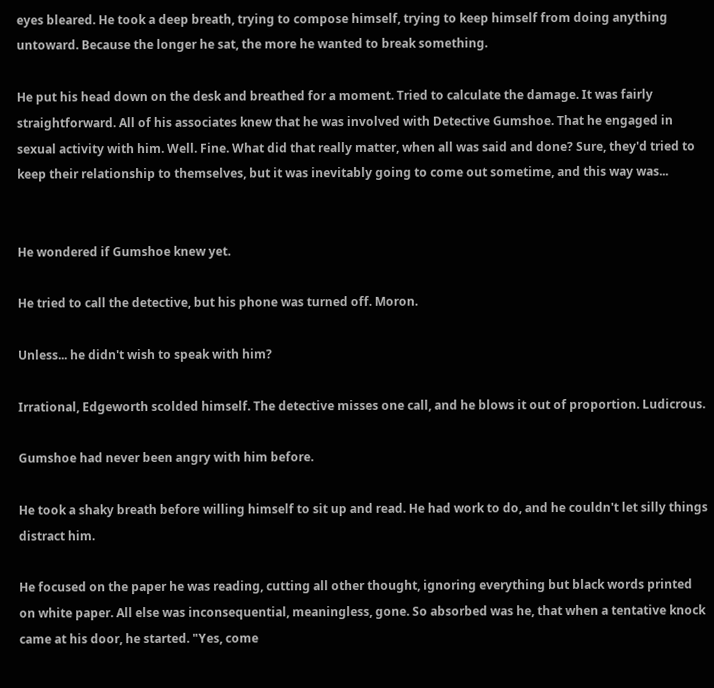eyes bleared. He took a deep breath, trying to compose himself, trying to keep himself from doing anything untoward. Because the longer he sat, the more he wanted to break something.

He put his head down on the desk and breathed for a moment. Tried to calculate the damage. It was fairly straightforward. All of his associates knew that he was involved with Detective Gumshoe. That he engaged in sexual activity with him. Well. Fine. What did that really matter, when all was said and done? Sure, they'd tried to keep their relationship to themselves, but it was inevitably going to come out sometime, and this way was...


He wondered if Gumshoe knew yet.

He tried to call the detective, but his phone was turned off. Moron.

Unless... he didn't wish to speak with him?

Irrational, Edgeworth scolded himself. The detective misses one call, and he blows it out of proportion. Ludicrous.

Gumshoe had never been angry with him before.

He took a shaky breath before willing himself to sit up and read. He had work to do, and he couldn't let silly things distract him.

He focused on the paper he was reading, cutting all other thought, ignoring everything but black words printed on white paper. All else was inconsequential, meaningless, gone. So absorbed was he, that when a tentative knock came at his door, he started. "Yes, come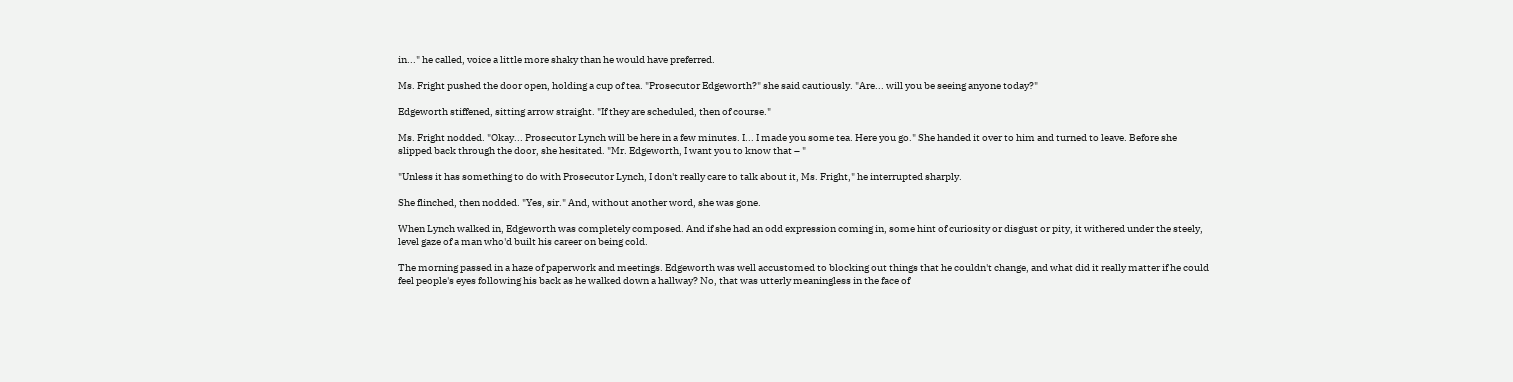in..." he called, voice a little more shaky than he would have preferred.

Ms. Fright pushed the door open, holding a cup of tea. "Prosecutor Edgeworth?" she said cautiously. "Are... will you be seeing anyone today?"

Edgeworth stiffened, sitting arrow straight. "If they are scheduled, then of course."

Ms. Fright nodded. "Okay... Prosecutor Lynch will be here in a few minutes. I... I made you some tea. Here you go." She handed it over to him and turned to leave. Before she slipped back through the door, she hesitated. "Mr. Edgeworth, I want you to know that – "

"Unless it has something to do with Prosecutor Lynch, I don't really care to talk about it, Ms. Fright," he interrupted sharply.

She flinched, then nodded. "Yes, sir." And, without another word, she was gone.

When Lynch walked in, Edgeworth was completely composed. And if she had an odd expression coming in, some hint of curiosity or disgust or pity, it withered under the steely, level gaze of a man who'd built his career on being cold.

The morning passed in a haze of paperwork and meetings. Edgeworth was well accustomed to blocking out things that he couldn't change, and what did it really matter if he could feel people's eyes following his back as he walked down a hallway? No, that was utterly meaningless in the face of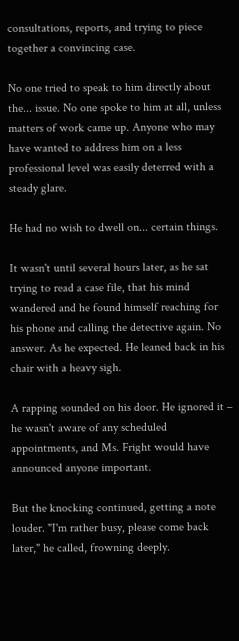consultations, reports, and trying to piece together a convincing case.

No one tried to speak to him directly about the... issue. No one spoke to him at all, unless matters of work came up. Anyone who may have wanted to address him on a less professional level was easily deterred with a steady glare.

He had no wish to dwell on... certain things.

It wasn't until several hours later, as he sat trying to read a case file, that his mind wandered and he found himself reaching for his phone and calling the detective again. No answer. As he expected. He leaned back in his chair with a heavy sigh.

A rapping sounded on his door. He ignored it – he wasn't aware of any scheduled appointments, and Ms. Fright would have announced anyone important.

But the knocking continued, getting a note louder. "I'm rather busy, please come back later," he called, frowning deeply.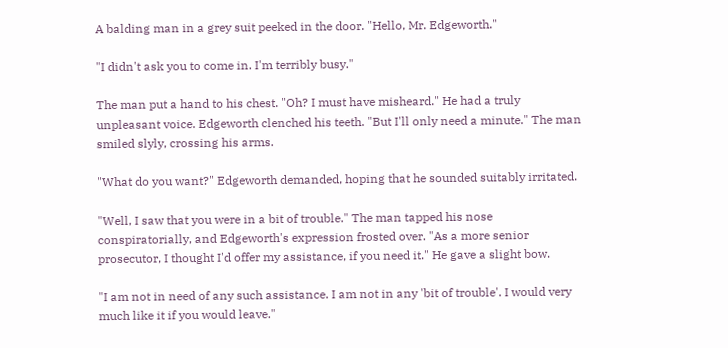A balding man in a grey suit peeked in the door. "Hello, Mr. Edgeworth."

"I didn't ask you to come in. I'm terribly busy."

The man put a hand to his chest. "Oh? I must have misheard." He had a truly unpleasant voice. Edgeworth clenched his teeth. "But I'll only need a minute." The man smiled slyly, crossing his arms.

"What do you want?" Edgeworth demanded, hoping that he sounded suitably irritated.

"Well, I saw that you were in a bit of trouble." The man tapped his nose conspiratorially, and Edgeworth's expression frosted over. "As a more senior prosecutor, I thought I'd offer my assistance, if you need it." He gave a slight bow.

"I am not in need of any such assistance. I am not in any 'bit of trouble'. I would very much like it if you would leave."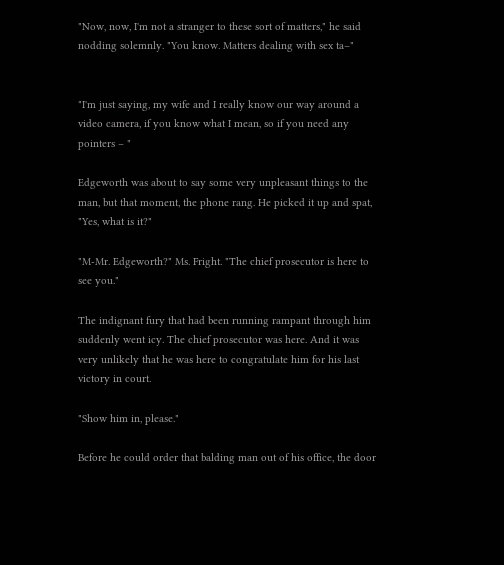"Now, now, I'm not a stranger to these sort of matters," he said nodding solemnly. "You know. Matters dealing with sex ta–"


"I'm just saying, my wife and I really know our way around a video camera, if you know what I mean, so if you need any pointers – "

Edgeworth was about to say some very unpleasant things to the man, but that moment, the phone rang. He picked it up and spat, "Yes, what is it?"

"M-Mr. Edgeworth?" Ms. Fright. "The chief prosecutor is here to see you."

The indignant fury that had been running rampant through him suddenly went icy. The chief prosecutor was here. And it was very unlikely that he was here to congratulate him for his last victory in court.

"Show him in, please."

Before he could order that balding man out of his office, the door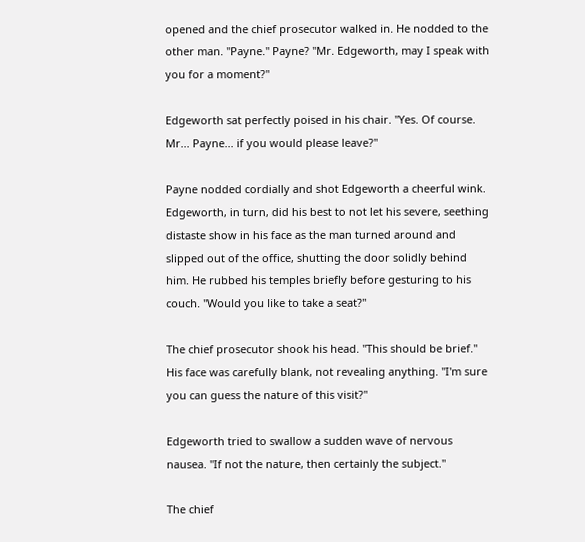opened and the chief prosecutor walked in. He nodded to the other man. "Payne." Payne? "Mr. Edgeworth, may I speak with you for a moment?"

Edgeworth sat perfectly poised in his chair. "Yes. Of course. Mr... Payne... if you would please leave?"

Payne nodded cordially and shot Edgeworth a cheerful wink. Edgeworth, in turn, did his best to not let his severe, seething distaste show in his face as the man turned around and slipped out of the office, shutting the door solidly behind him. He rubbed his temples briefly before gesturing to his couch. "Would you like to take a seat?"

The chief prosecutor shook his head. "This should be brief." His face was carefully blank, not revealing anything. "I'm sure you can guess the nature of this visit?"

Edgeworth tried to swallow a sudden wave of nervous nausea. "If not the nature, then certainly the subject."

The chief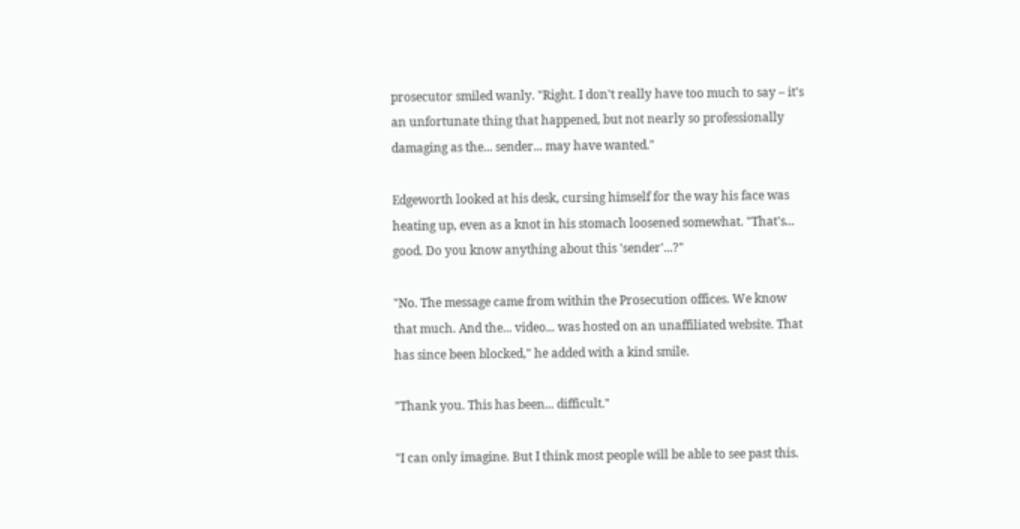prosecutor smiled wanly. "Right. I don't really have too much to say – it's an unfortunate thing that happened, but not nearly so professionally damaging as the... sender... may have wanted."

Edgeworth looked at his desk, cursing himself for the way his face was heating up, even as a knot in his stomach loosened somewhat. "That's... good. Do you know anything about this 'sender'...?"

"No. The message came from within the Prosecution offices. We know that much. And the... video... was hosted on an unaffiliated website. That has since been blocked," he added with a kind smile.

"Thank you. This has been... difficult."

"I can only imagine. But I think most people will be able to see past this.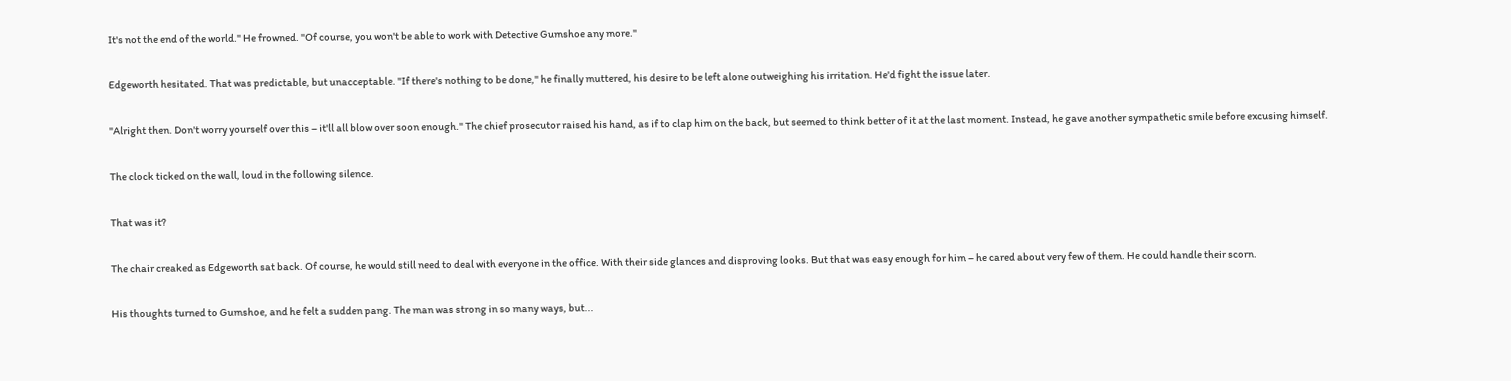It's not the end of the world." He frowned. "Of course, you won't be able to work with Detective Gumshoe any more."

Edgeworth hesitated. That was predictable, but unacceptable. "If there's nothing to be done," he finally muttered, his desire to be left alone outweighing his irritation. He'd fight the issue later.

"Alright then. Don't worry yourself over this – it'll all blow over soon enough." The chief prosecutor raised his hand, as if to clap him on the back, but seemed to think better of it at the last moment. Instead, he gave another sympathetic smile before excusing himself.

The clock ticked on the wall, loud in the following silence.

That was it?

The chair creaked as Edgeworth sat back. Of course, he would still need to deal with everyone in the office. With their side glances and disproving looks. But that was easy enough for him – he cared about very few of them. He could handle their scorn.

His thoughts turned to Gumshoe, and he felt a sudden pang. The man was strong in so many ways, but...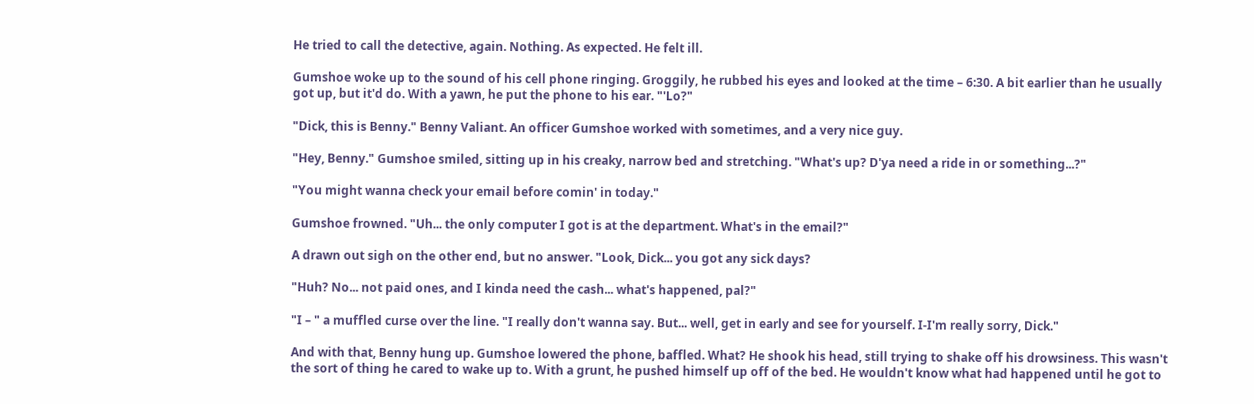He tried to call the detective, again. Nothing. As expected. He felt ill.

Gumshoe woke up to the sound of his cell phone ringing. Groggily, he rubbed his eyes and looked at the time – 6:30. A bit earlier than he usually got up, but it'd do. With a yawn, he put the phone to his ear. "'Lo?"

"Dick, this is Benny." Benny Valiant. An officer Gumshoe worked with sometimes, and a very nice guy.

"Hey, Benny." Gumshoe smiled, sitting up in his creaky, narrow bed and stretching. "What's up? D'ya need a ride in or something...?"

"You might wanna check your email before comin' in today."

Gumshoe frowned. "Uh... the only computer I got is at the department. What's in the email?"

A drawn out sigh on the other end, but no answer. "Look, Dick... you got any sick days?

"Huh? No... not paid ones, and I kinda need the cash... what's happened, pal?"

"I – " a muffled curse over the line. "I really don't wanna say. But... well, get in early and see for yourself. I-I'm really sorry, Dick."

And with that, Benny hung up. Gumshoe lowered the phone, baffled. What? He shook his head, still trying to shake off his drowsiness. This wasn't the sort of thing he cared to wake up to. With a grunt, he pushed himself up off of the bed. He wouldn't know what had happened until he got to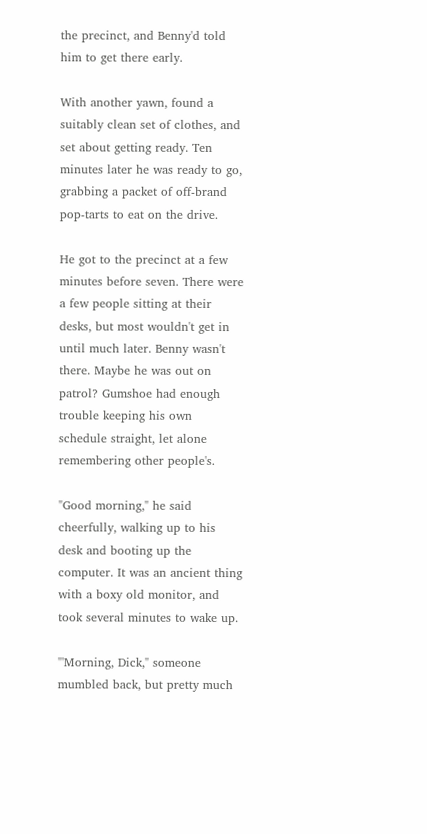the precinct, and Benny'd told him to get there early.

With another yawn, found a suitably clean set of clothes, and set about getting ready. Ten minutes later he was ready to go, grabbing a packet of off-brand pop-tarts to eat on the drive.

He got to the precinct at a few minutes before seven. There were a few people sitting at their desks, but most wouldn't get in until much later. Benny wasn't there. Maybe he was out on patrol? Gumshoe had enough trouble keeping his own schedule straight, let alone remembering other people's.

"Good morning," he said cheerfully, walking up to his desk and booting up the computer. It was an ancient thing with a boxy old monitor, and took several minutes to wake up.

"'Morning, Dick," someone mumbled back, but pretty much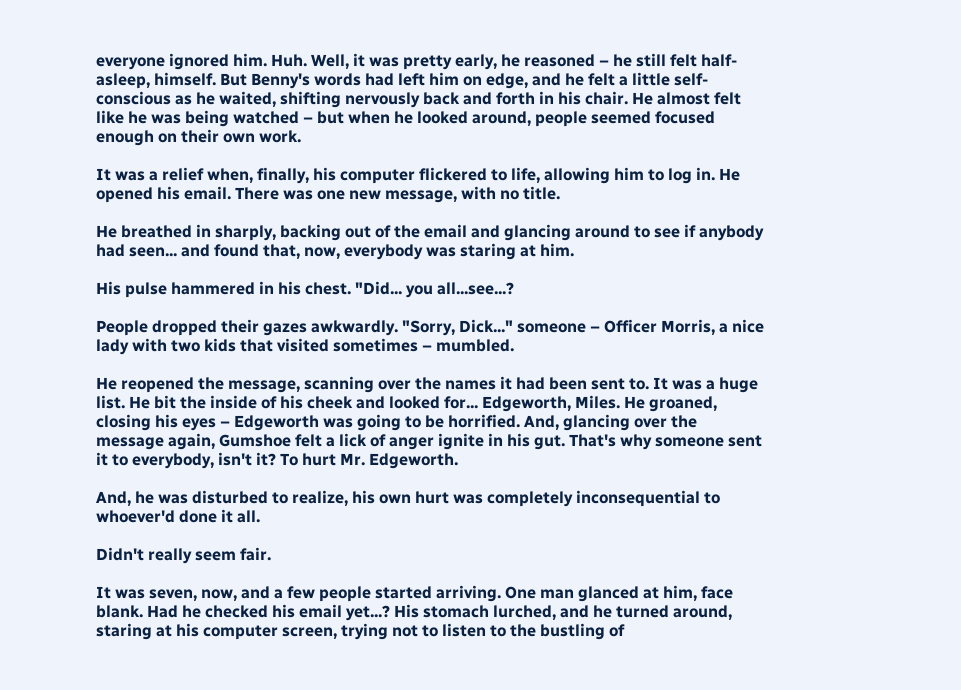everyone ignored him. Huh. Well, it was pretty early, he reasoned – he still felt half-asleep, himself. But Benny's words had left him on edge, and he felt a little self-conscious as he waited, shifting nervously back and forth in his chair. He almost felt like he was being watched – but when he looked around, people seemed focused enough on their own work.

It was a relief when, finally, his computer flickered to life, allowing him to log in. He opened his email. There was one new message, with no title.

He breathed in sharply, backing out of the email and glancing around to see if anybody had seen... and found that, now, everybody was staring at him.

His pulse hammered in his chest. "Did... you all...see...?

People dropped their gazes awkwardly. "Sorry, Dick..." someone – Officer Morris, a nice lady with two kids that visited sometimes – mumbled.

He reopened the message, scanning over the names it had been sent to. It was a huge list. He bit the inside of his cheek and looked for... Edgeworth, Miles. He groaned, closing his eyes – Edgeworth was going to be horrified. And, glancing over the message again, Gumshoe felt a lick of anger ignite in his gut. That's why someone sent it to everybody, isn't it? To hurt Mr. Edgeworth.

And, he was disturbed to realize, his own hurt was completely inconsequential to whoever'd done it all.

Didn't really seem fair.

It was seven, now, and a few people started arriving. One man glanced at him, face blank. Had he checked his email yet...? His stomach lurched, and he turned around, staring at his computer screen, trying not to listen to the bustling of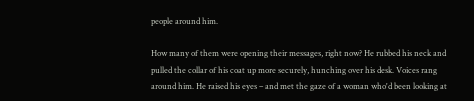people around him.

How many of them were opening their messages, right now? He rubbed his neck and pulled the collar of his coat up more securely, hunching over his desk. Voices rang around him. He raised his eyes – and met the gaze of a woman who'd been looking at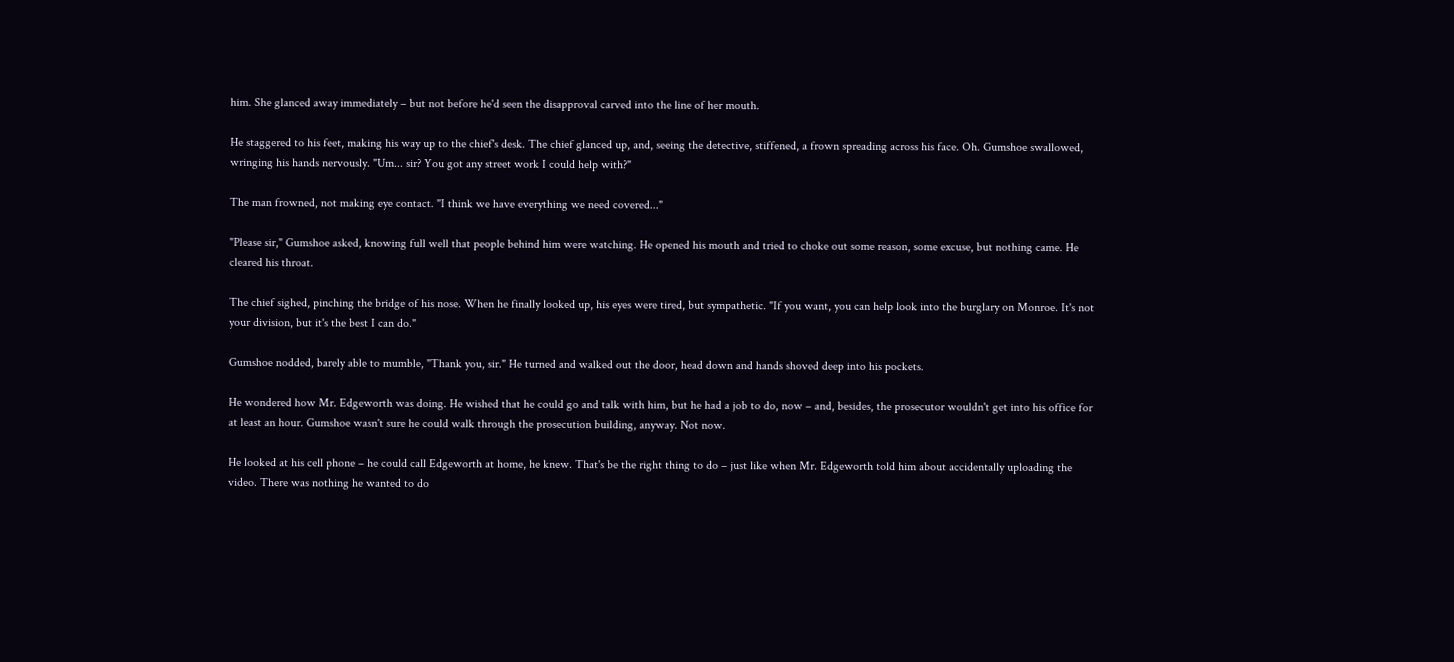him. She glanced away immediately – but not before he'd seen the disapproval carved into the line of her mouth.

He staggered to his feet, making his way up to the chief's desk. The chief glanced up, and, seeing the detective, stiffened, a frown spreading across his face. Oh. Gumshoe swallowed, wringing his hands nervously. "Um... sir? You got any street work I could help with?"

The man frowned, not making eye contact. "I think we have everything we need covered..."

"Please sir," Gumshoe asked, knowing full well that people behind him were watching. He opened his mouth and tried to choke out some reason, some excuse, but nothing came. He cleared his throat.

The chief sighed, pinching the bridge of his nose. When he finally looked up, his eyes were tired, but sympathetic. "If you want, you can help look into the burglary on Monroe. It's not your division, but it's the best I can do."

Gumshoe nodded, barely able to mumble, "Thank you, sir." He turned and walked out the door, head down and hands shoved deep into his pockets.

He wondered how Mr. Edgeworth was doing. He wished that he could go and talk with him, but he had a job to do, now – and, besides, the prosecutor wouldn't get into his office for at least an hour. Gumshoe wasn't sure he could walk through the prosecution building, anyway. Not now.

He looked at his cell phone – he could call Edgeworth at home, he knew. That's be the right thing to do – just like when Mr. Edgeworth told him about accidentally uploading the video. There was nothing he wanted to do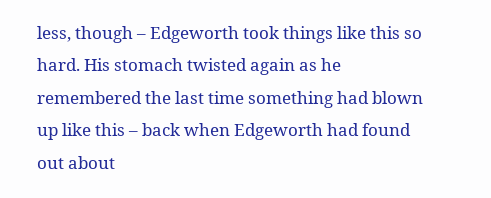less, though – Edgeworth took things like this so hard. His stomach twisted again as he remembered the last time something had blown up like this – back when Edgeworth had found out about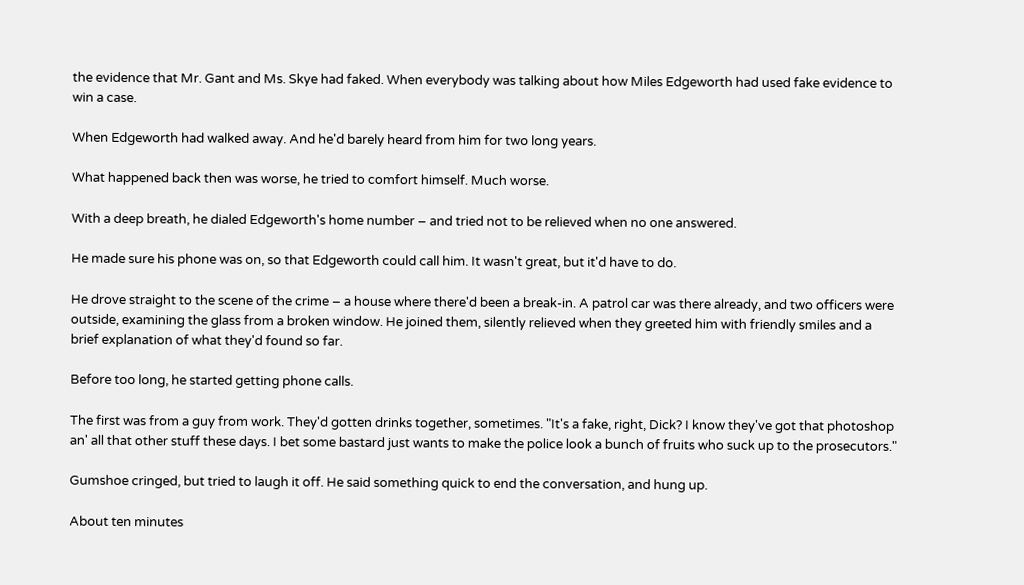the evidence that Mr. Gant and Ms. Skye had faked. When everybody was talking about how Miles Edgeworth had used fake evidence to win a case.

When Edgeworth had walked away. And he'd barely heard from him for two long years.

What happened back then was worse, he tried to comfort himself. Much worse.

With a deep breath, he dialed Edgeworth's home number – and tried not to be relieved when no one answered.

He made sure his phone was on, so that Edgeworth could call him. It wasn't great, but it'd have to do.

He drove straight to the scene of the crime – a house where there'd been a break-in. A patrol car was there already, and two officers were outside, examining the glass from a broken window. He joined them, silently relieved when they greeted him with friendly smiles and a brief explanation of what they'd found so far.

Before too long, he started getting phone calls.

The first was from a guy from work. They'd gotten drinks together, sometimes. "It's a fake, right, Dick? I know they've got that photoshop an' all that other stuff these days. I bet some bastard just wants to make the police look a bunch of fruits who suck up to the prosecutors."

Gumshoe cringed, but tried to laugh it off. He said something quick to end the conversation, and hung up.

About ten minutes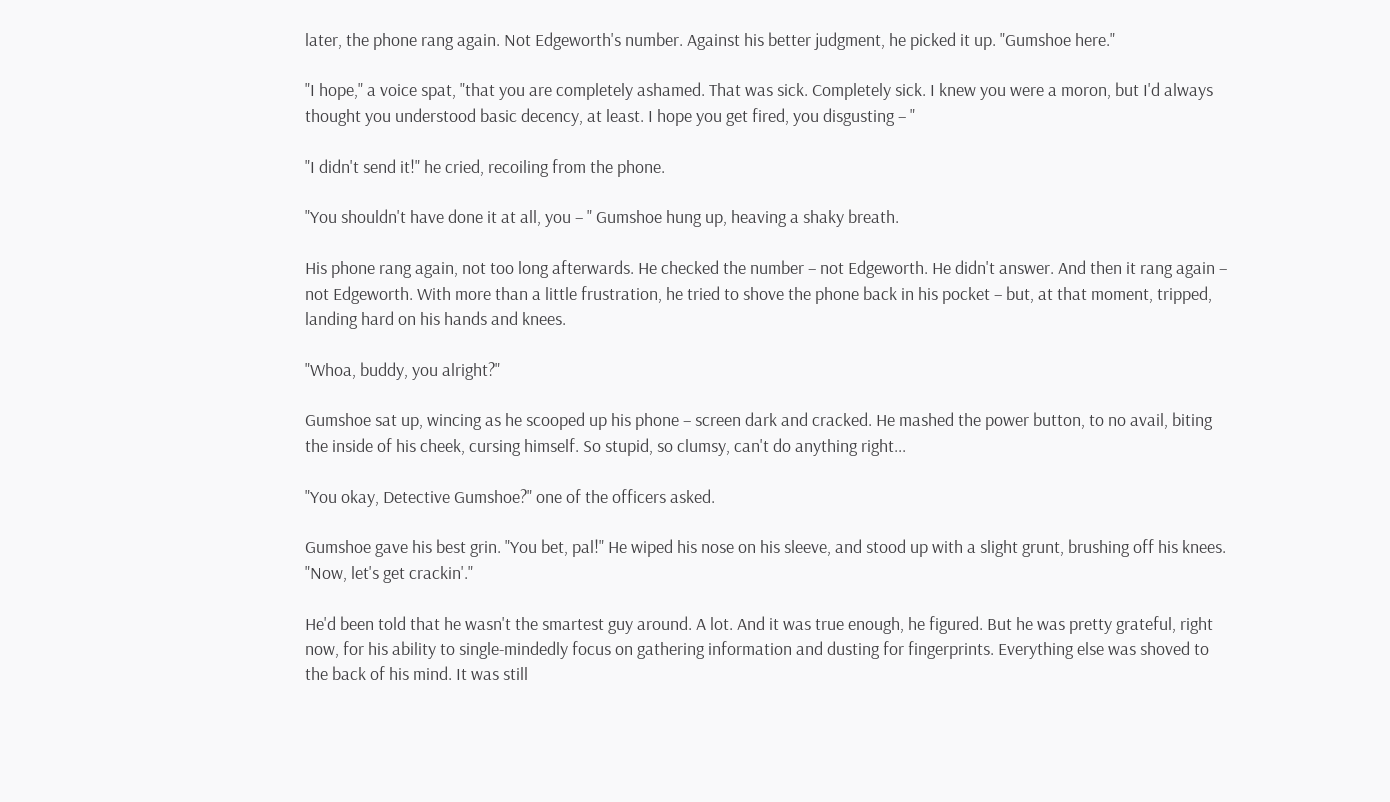later, the phone rang again. Not Edgeworth's number. Against his better judgment, he picked it up. "Gumshoe here."

"I hope," a voice spat, "that you are completely ashamed. That was sick. Completely sick. I knew you were a moron, but I'd always thought you understood basic decency, at least. I hope you get fired, you disgusting – "

"I didn't send it!" he cried, recoiling from the phone.

"You shouldn't have done it at all, you – " Gumshoe hung up, heaving a shaky breath.

His phone rang again, not too long afterwards. He checked the number – not Edgeworth. He didn't answer. And then it rang again – not Edgeworth. With more than a little frustration, he tried to shove the phone back in his pocket – but, at that moment, tripped, landing hard on his hands and knees.

"Whoa, buddy, you alright?"

Gumshoe sat up, wincing as he scooped up his phone – screen dark and cracked. He mashed the power button, to no avail, biting the inside of his cheek, cursing himself. So stupid, so clumsy, can't do anything right...

"You okay, Detective Gumshoe?" one of the officers asked.

Gumshoe gave his best grin. "You bet, pal!" He wiped his nose on his sleeve, and stood up with a slight grunt, brushing off his knees. "Now, let's get crackin'."

He'd been told that he wasn't the smartest guy around. A lot. And it was true enough, he figured. But he was pretty grateful, right now, for his ability to single-mindedly focus on gathering information and dusting for fingerprints. Everything else was shoved to the back of his mind. It was still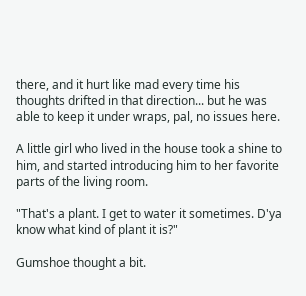there, and it hurt like mad every time his thoughts drifted in that direction... but he was able to keep it under wraps, pal, no issues here.

A little girl who lived in the house took a shine to him, and started introducing him to her favorite parts of the living room.

"That's a plant. I get to water it sometimes. D'ya know what kind of plant it is?"

Gumshoe thought a bit.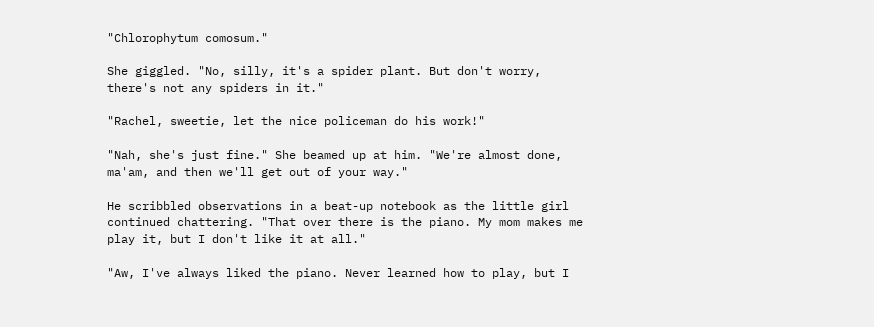"Chlorophytum comosum."

She giggled. "No, silly, it's a spider plant. But don't worry, there's not any spiders in it."

"Rachel, sweetie, let the nice policeman do his work!"

"Nah, she's just fine." She beamed up at him. "We're almost done, ma'am, and then we'll get out of your way."

He scribbled observations in a beat-up notebook as the little girl continued chattering. "That over there is the piano. My mom makes me play it, but I don't like it at all."

"Aw, I've always liked the piano. Never learned how to play, but I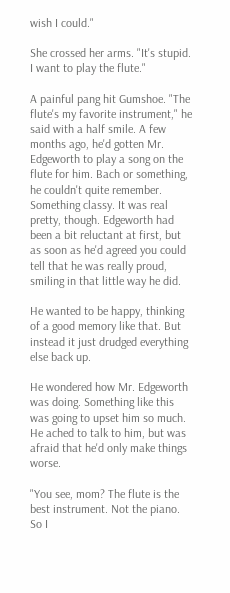wish I could."

She crossed her arms. "It's stupid. I want to play the flute."

A painful pang hit Gumshoe. "The flute's my favorite instrument," he said with a half smile. A few months ago, he'd gotten Mr. Edgeworth to play a song on the flute for him. Bach or something, he couldn't quite remember. Something classy. It was real pretty, though. Edgeworth had been a bit reluctant at first, but as soon as he'd agreed you could tell that he was really proud, smiling in that little way he did.

He wanted to be happy, thinking of a good memory like that. But instead it just drudged everything else back up.

He wondered how Mr. Edgeworth was doing. Something like this was going to upset him so much. He ached to talk to him, but was afraid that he'd only make things worse.

"You see, mom? The flute is the best instrument. Not the piano. So I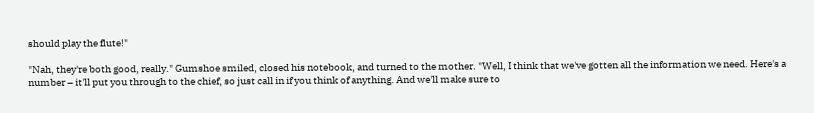should play the flute!"

"Nah, they're both good, really." Gumshoe smiled, closed his notebook, and turned to the mother. "Well, I think that we've gotten all the information we need. Here's a number – it'll put you through to the chief, so just call in if you think of anything. And we'll make sure to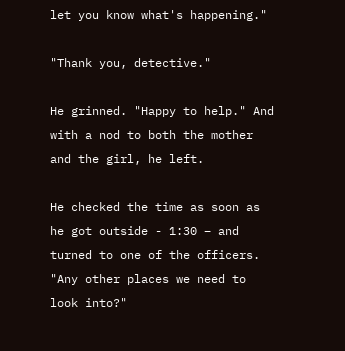let you know what's happening."

"Thank you, detective."

He grinned. "Happy to help." And with a nod to both the mother and the girl, he left.

He checked the time as soon as he got outside - 1:30 – and turned to one of the officers. "Any other places we need to look into?"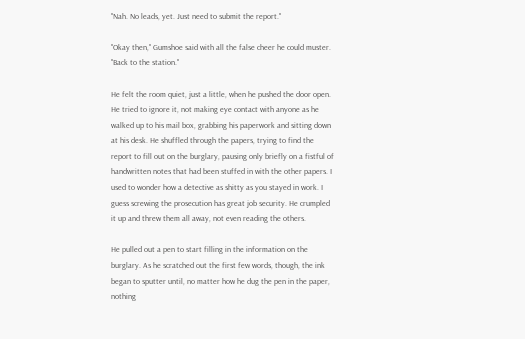"Nah. No leads, yet. Just need to submit the report."

"Okay then," Gumshoe said with all the false cheer he could muster. "Back to the station."

He felt the room quiet, just a little, when he pushed the door open. He tried to ignore it, not making eye contact with anyone as he walked up to his mail box, grabbing his paperwork and sitting down at his desk. He shuffled through the papers, trying to find the report to fill out on the burglary, pausing only briefly on a fistful of handwritten notes that had been stuffed in with the other papers. I used to wonder how a detective as shitty as you stayed in work. I guess screwing the prosecution has great job security. He crumpled it up and threw them all away, not even reading the others.

He pulled out a pen to start filling in the information on the burglary. As he scratched out the first few words, though, the ink began to sputter until, no matter how he dug the pen in the paper, nothing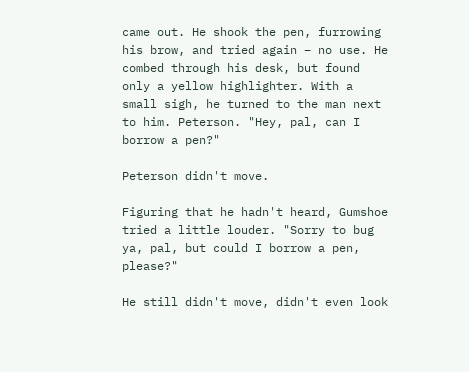came out. He shook the pen, furrowing his brow, and tried again – no use. He combed through his desk, but found only a yellow highlighter. With a small sigh, he turned to the man next to him. Peterson. "Hey, pal, can I borrow a pen?"

Peterson didn't move.

Figuring that he hadn't heard, Gumshoe tried a little louder. "Sorry to bug ya, pal, but could I borrow a pen, please?"

He still didn't move, didn't even look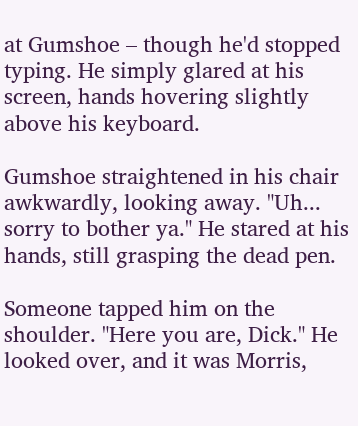at Gumshoe – though he'd stopped typing. He simply glared at his screen, hands hovering slightly above his keyboard.

Gumshoe straightened in his chair awkwardly, looking away. "Uh... sorry to bother ya." He stared at his hands, still grasping the dead pen.

Someone tapped him on the shoulder. "Here you are, Dick." He looked over, and it was Morris,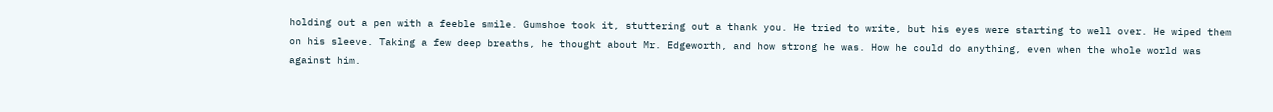holding out a pen with a feeble smile. Gumshoe took it, stuttering out a thank you. He tried to write, but his eyes were starting to well over. He wiped them on his sleeve. Taking a few deep breaths, he thought about Mr. Edgeworth, and how strong he was. How he could do anything, even when the whole world was against him.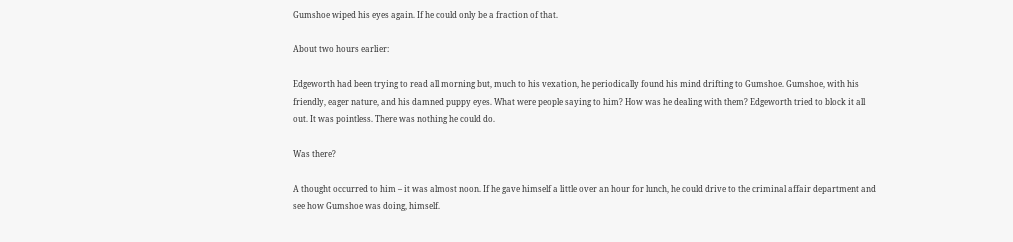Gumshoe wiped his eyes again. If he could only be a fraction of that.

About two hours earlier:

Edgeworth had been trying to read all morning but, much to his vexation, he periodically found his mind drifting to Gumshoe. Gumshoe, with his friendly, eager nature, and his damned puppy eyes. What were people saying to him? How was he dealing with them? Edgeworth tried to block it all out. It was pointless. There was nothing he could do.

Was there?

A thought occurred to him – it was almost noon. If he gave himself a little over an hour for lunch, he could drive to the criminal affair department and see how Gumshoe was doing, himself.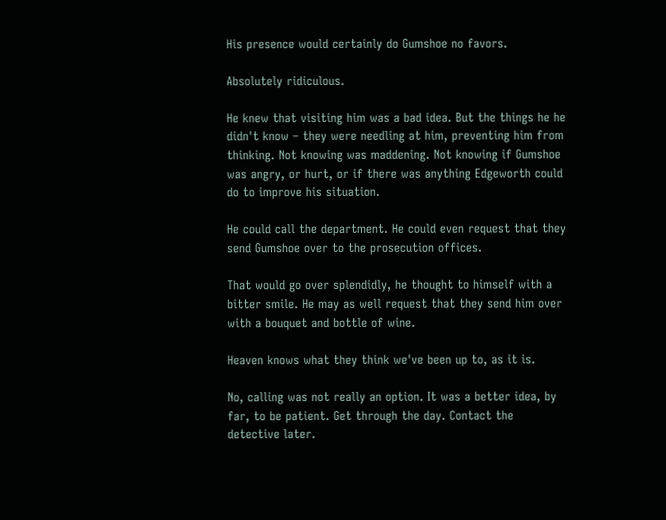His presence would certainly do Gumshoe no favors.

Absolutely ridiculous.

He knew that visiting him was a bad idea. But the things he he didn't know – they were needling at him, preventing him from thinking. Not knowing was maddening. Not knowing if Gumshoe was angry, or hurt, or if there was anything Edgeworth could do to improve his situation.

He could call the department. He could even request that they send Gumshoe over to the prosecution offices.

That would go over splendidly, he thought to himself with a bitter smile. He may as well request that they send him over with a bouquet and bottle of wine.

Heaven knows what they think we've been up to, as it is.

No, calling was not really an option. It was a better idea, by far, to be patient. Get through the day. Contact the detective later.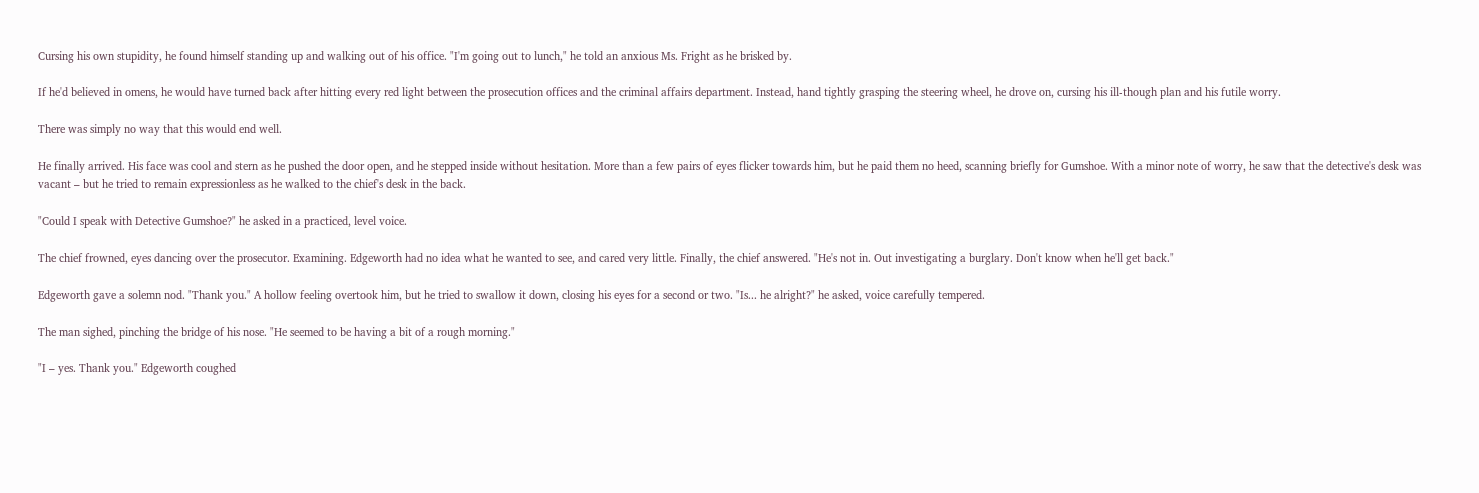Cursing his own stupidity, he found himself standing up and walking out of his office. "I'm going out to lunch," he told an anxious Ms. Fright as he brisked by.

If he'd believed in omens, he would have turned back after hitting every red light between the prosecution offices and the criminal affairs department. Instead, hand tightly grasping the steering wheel, he drove on, cursing his ill-though plan and his futile worry.

There was simply no way that this would end well.

He finally arrived. His face was cool and stern as he pushed the door open, and he stepped inside without hesitation. More than a few pairs of eyes flicker towards him, but he paid them no heed, scanning briefly for Gumshoe. With a minor note of worry, he saw that the detective's desk was vacant – but he tried to remain expressionless as he walked to the chief's desk in the back.

"Could I speak with Detective Gumshoe?" he asked in a practiced, level voice.

The chief frowned, eyes dancing over the prosecutor. Examining. Edgeworth had no idea what he wanted to see, and cared very little. Finally, the chief answered. "He's not in. Out investigating a burglary. Don't know when he'll get back."

Edgeworth gave a solemn nod. "Thank you." A hollow feeling overtook him, but he tried to swallow it down, closing his eyes for a second or two. "Is... he alright?" he asked, voice carefully tempered.

The man sighed, pinching the bridge of his nose. "He seemed to be having a bit of a rough morning."

"I – yes. Thank you." Edgeworth coughed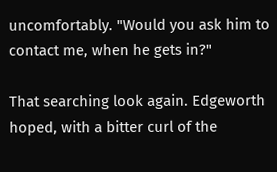uncomfortably. "Would you ask him to contact me, when he gets in?"

That searching look again. Edgeworth hoped, with a bitter curl of the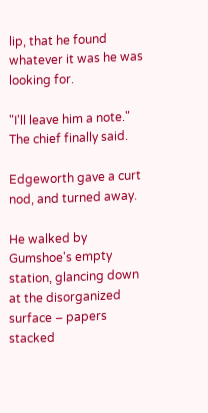lip, that he found whatever it was he was looking for.

"I'll leave him a note." The chief finally said.

Edgeworth gave a curt nod, and turned away.

He walked by Gumshoe's empty station, glancing down at the disorganized surface – papers stacked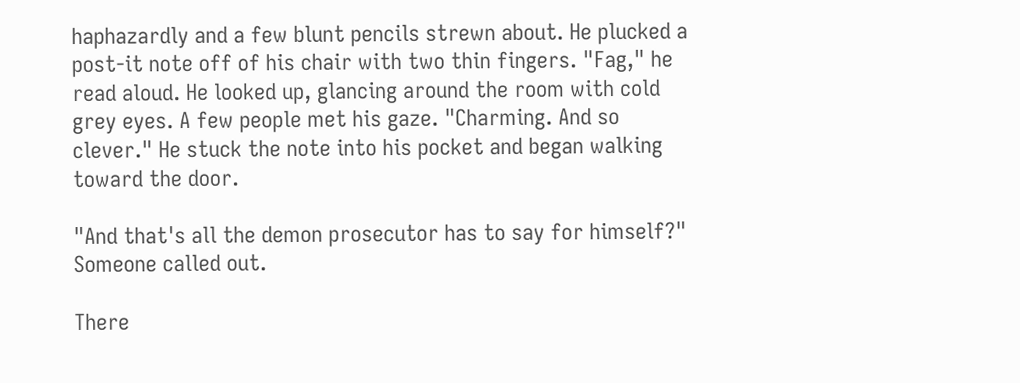haphazardly and a few blunt pencils strewn about. He plucked a post-it note off of his chair with two thin fingers. "Fag," he read aloud. He looked up, glancing around the room with cold grey eyes. A few people met his gaze. "Charming. And so clever." He stuck the note into his pocket and began walking toward the door.

"And that's all the demon prosecutor has to say for himself?" Someone called out.

There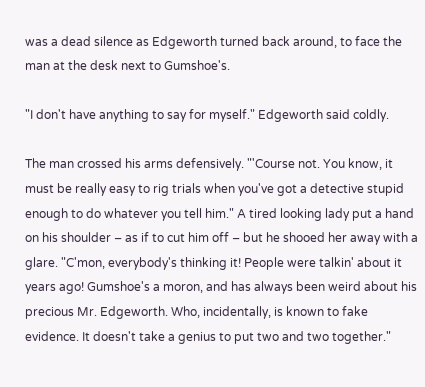was a dead silence as Edgeworth turned back around, to face the man at the desk next to Gumshoe's.

"I don't have anything to say for myself." Edgeworth said coldly.

The man crossed his arms defensively. "'Course not. You know, it must be really easy to rig trials when you've got a detective stupid enough to do whatever you tell him." A tired looking lady put a hand on his shoulder – as if to cut him off – but he shooed her away with a glare. "C'mon, everybody's thinking it! People were talkin' about it years ago! Gumshoe's a moron, and has always been weird about his precious Mr. Edgeworth. Who, incidentally, is known to fake evidence. It doesn't take a genius to put two and two together."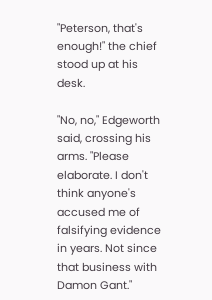"Peterson, that's enough!" the chief stood up at his desk.

"No, no," Edgeworth said, crossing his arms. "Please elaborate. I don't think anyone's accused me of falsifying evidence in years. Not since that business with Damon Gant."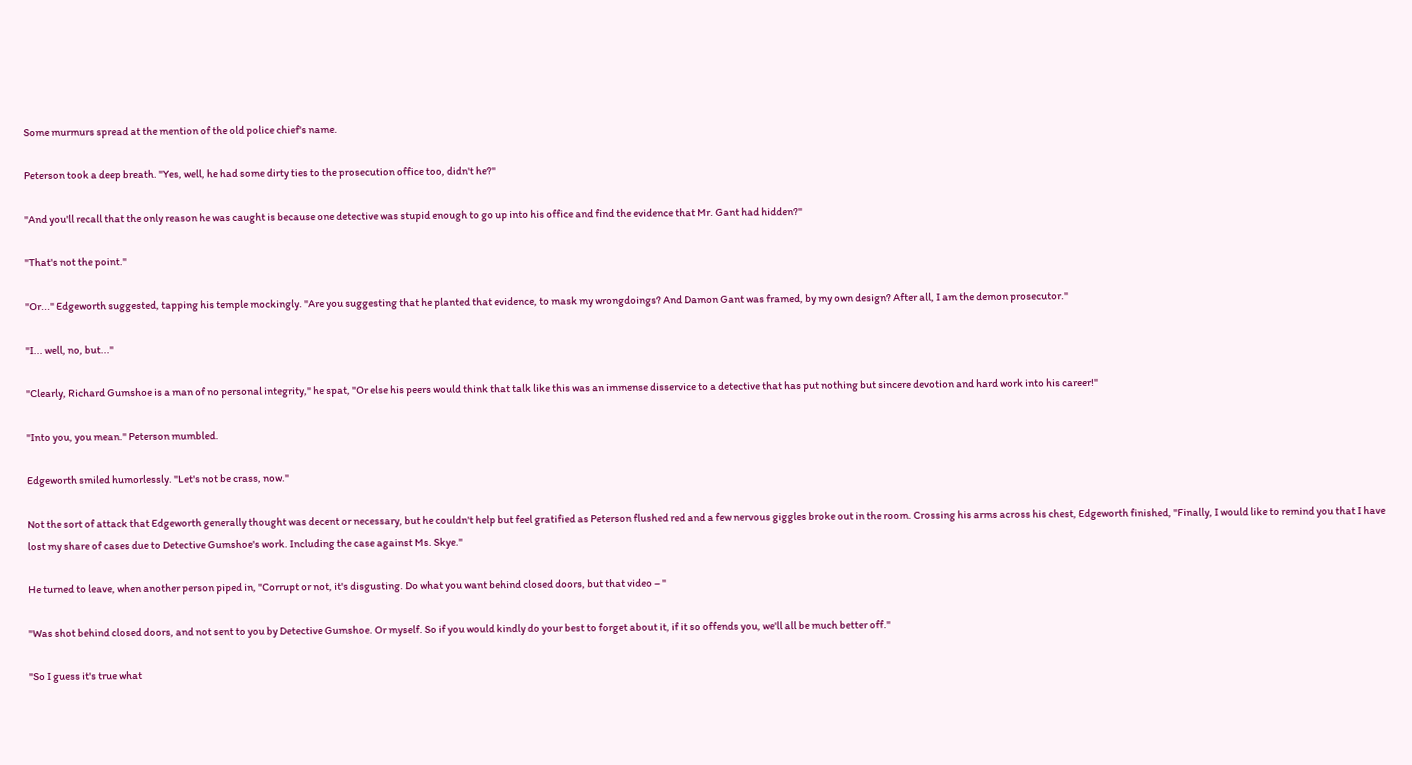Some murmurs spread at the mention of the old police chief's name.

Peterson took a deep breath. "Yes, well, he had some dirty ties to the prosecution office too, didn't he?"

"And you'll recall that the only reason he was caught is because one detective was stupid enough to go up into his office and find the evidence that Mr. Gant had hidden?"

"That's not the point."

"Or..." Edgeworth suggested, tapping his temple mockingly. "Are you suggesting that he planted that evidence, to mask my wrongdoings? And Damon Gant was framed, by my own design? After all, I am the demon prosecutor."

"I... well, no, but..."

"Clearly, Richard Gumshoe is a man of no personal integrity," he spat, "Or else his peers would think that talk like this was an immense disservice to a detective that has put nothing but sincere devotion and hard work into his career!"

"Into you, you mean." Peterson mumbled.

Edgeworth smiled humorlessly. "Let's not be crass, now."

Not the sort of attack that Edgeworth generally thought was decent or necessary, but he couldn't help but feel gratified as Peterson flushed red and a few nervous giggles broke out in the room. Crossing his arms across his chest, Edgeworth finished, "Finally, I would like to remind you that I have lost my share of cases due to Detective Gumshoe's work. Including the case against Ms. Skye."

He turned to leave, when another person piped in, "Corrupt or not, it's disgusting. Do what you want behind closed doors, but that video – "

"Was shot behind closed doors, and not sent to you by Detective Gumshoe. Or myself. So if you would kindly do your best to forget about it, if it so offends you, we'll all be much better off."

"So I guess it's true what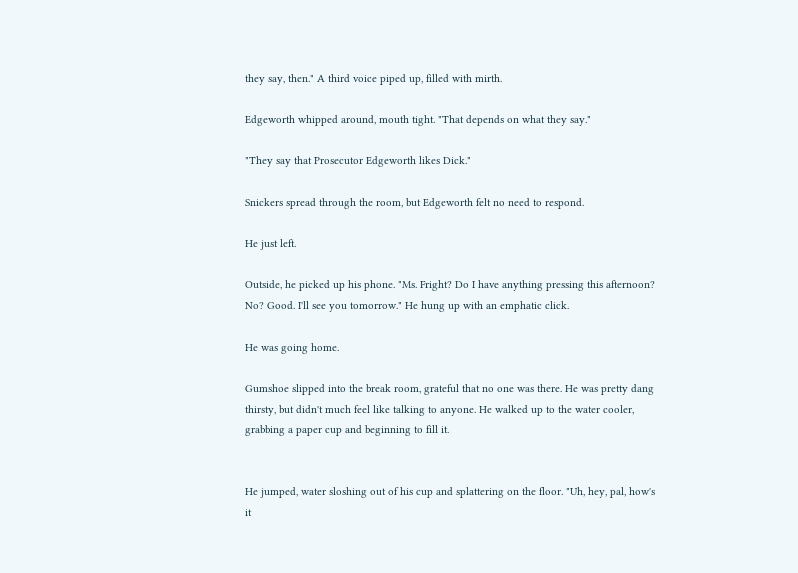they say, then." A third voice piped up, filled with mirth.

Edgeworth whipped around, mouth tight. "That depends on what they say."

"They say that Prosecutor Edgeworth likes Dick."

Snickers spread through the room, but Edgeworth felt no need to respond.

He just left.

Outside, he picked up his phone. "Ms. Fright? Do I have anything pressing this afternoon? No? Good. I'll see you tomorrow." He hung up with an emphatic click.

He was going home.

Gumshoe slipped into the break room, grateful that no one was there. He was pretty dang thirsty, but didn't much feel like talking to anyone. He walked up to the water cooler, grabbing a paper cup and beginning to fill it.


He jumped, water sloshing out of his cup and splattering on the floor. "Uh, hey, pal, how's it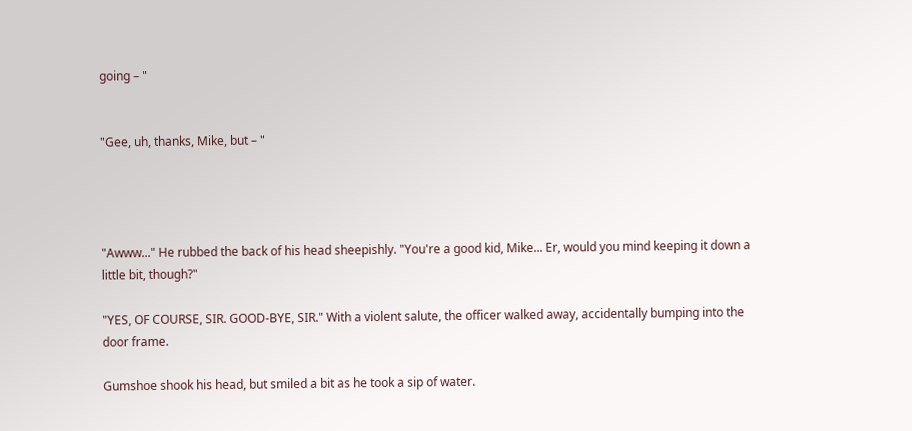going – "


"Gee, uh, thanks, Mike, but – "




"Awww..." He rubbed the back of his head sheepishly. "You're a good kid, Mike... Er, would you mind keeping it down a little bit, though?"

"YES, OF COURSE, SIR. GOOD-BYE, SIR." With a violent salute, the officer walked away, accidentally bumping into the door frame.

Gumshoe shook his head, but smiled a bit as he took a sip of water.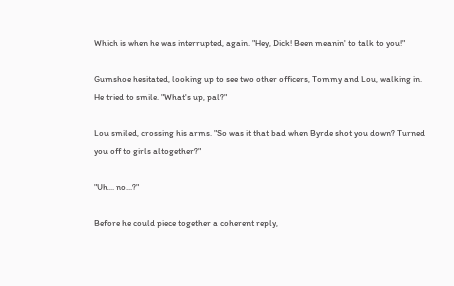Which is when he was interrupted, again. "Hey, Dick! Been meanin' to talk to you!"

Gumshoe hesitated, looking up to see two other officers, Tommy and Lou, walking in. He tried to smile. "What's up, pal?"

Lou smiled, crossing his arms. "So was it that bad when Byrde shot you down? Turned you off to girls altogether?"

"Uh... no...?"

Before he could piece together a coherent reply,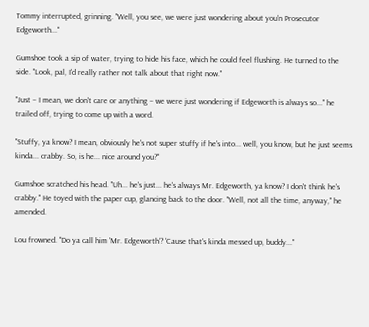Tommy interrupted, grinning. "Well, you see, we were just wondering about you'n Prosecutor Edgeworth..."

Gumshoe took a sip of water, trying to hide his face, which he could feel flushing. He turned to the side. "Look, pal, I'd really rather not talk about that right now."

"Just – I mean, we don't care or anything – we were just wondering if Edgeworth is always so..." he trailed off, trying to come up with a word.

"Stuffy, ya know? I mean, obviously he's not super stuffy if he's into... well, you know, but he just seems kinda... crabby. So, is he... nice around you?"

Gumshoe scratched his head. "Uh... he's just... he's always Mr. Edgeworth, ya know? I don't think he's crabby." He toyed with the paper cup, glancing back to the door. "Well, not all the time, anyway," he amended.

Lou frowned. "Do ya call him 'Mr. Edgeworth'? 'Cause that's kinda messed up, buddy..."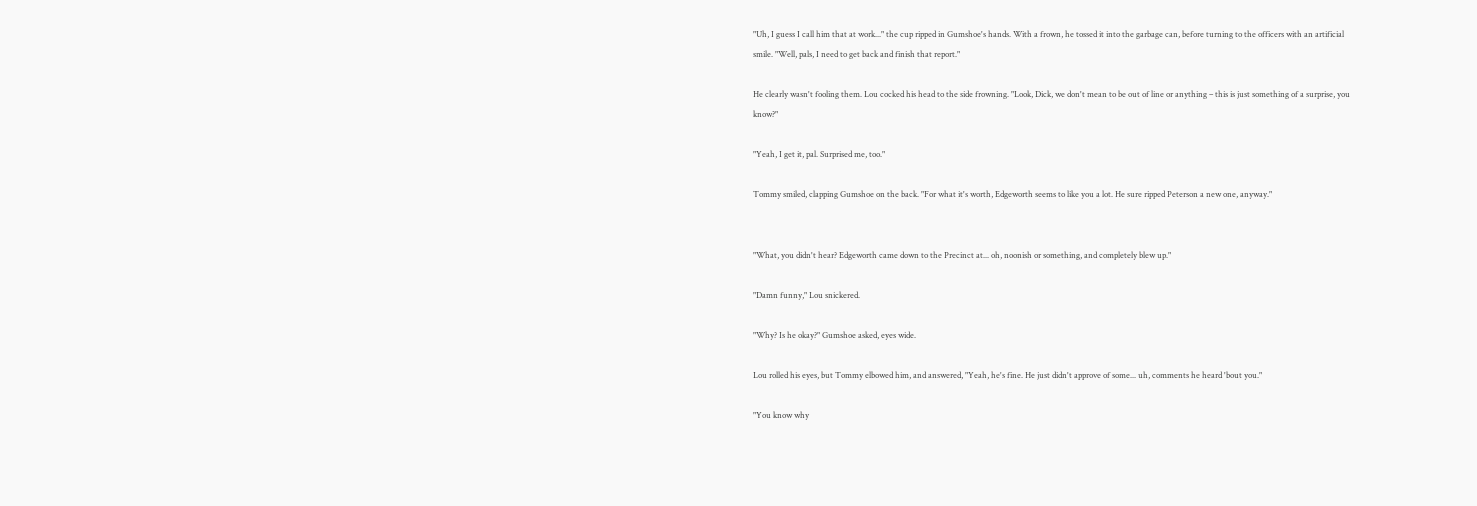"Uh, I guess I call him that at work..." the cup ripped in Gumshoe's hands. With a frown, he tossed it into the garbage can, before turning to the officers with an artificial smile. "Well, pals, I need to get back and finish that report."

He clearly wasn't fooling them. Lou cocked his head to the side frowning. "Look, Dick, we don't mean to be out of line or anything – this is just something of a surprise, you know?"

"Yeah, I get it, pal. Surprised me, too."

Tommy smiled, clapping Gumshoe on the back. "For what it's worth, Edgeworth seems to like you a lot. He sure ripped Peterson a new one, anyway."


"What, you didn't hear? Edgeworth came down to the Precinct at... oh, noonish or something, and completely blew up."

"Damn funny," Lou snickered.

"Why? Is he okay?" Gumshoe asked, eyes wide.

Lou rolled his eyes, but Tommy elbowed him, and answered, "Yeah, he's fine. He just didn't approve of some... uh, comments he heard 'bout you."

"You know why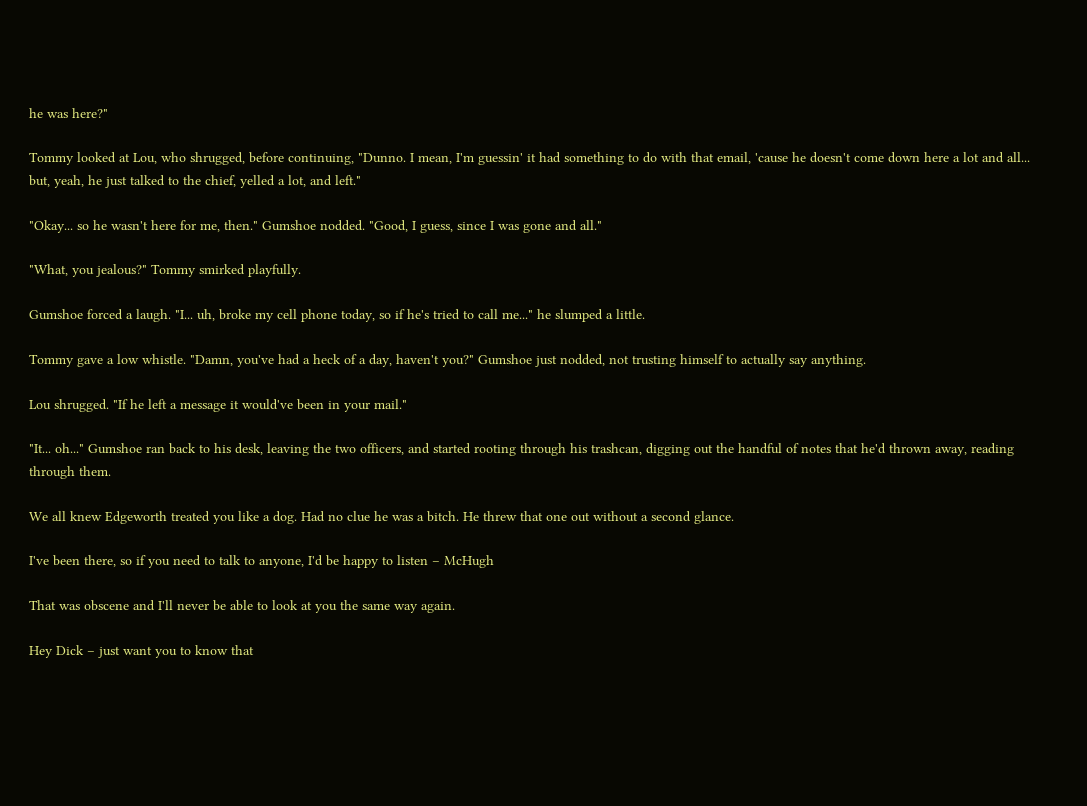he was here?"

Tommy looked at Lou, who shrugged, before continuing, "Dunno. I mean, I'm guessin' it had something to do with that email, 'cause he doesn't come down here a lot and all... but, yeah, he just talked to the chief, yelled a lot, and left."

"Okay... so he wasn't here for me, then." Gumshoe nodded. "Good, I guess, since I was gone and all."

"What, you jealous?" Tommy smirked playfully.

Gumshoe forced a laugh. "I... uh, broke my cell phone today, so if he's tried to call me..." he slumped a little.

Tommy gave a low whistle. "Damn, you've had a heck of a day, haven't you?" Gumshoe just nodded, not trusting himself to actually say anything.

Lou shrugged. "If he left a message it would've been in your mail."

"It... oh..." Gumshoe ran back to his desk, leaving the two officers, and started rooting through his trashcan, digging out the handful of notes that he'd thrown away, reading through them.

We all knew Edgeworth treated you like a dog. Had no clue he was a bitch. He threw that one out without a second glance.

I've been there, so if you need to talk to anyone, I'd be happy to listen – McHugh

That was obscene and I'll never be able to look at you the same way again.

Hey Dick – just want you to know that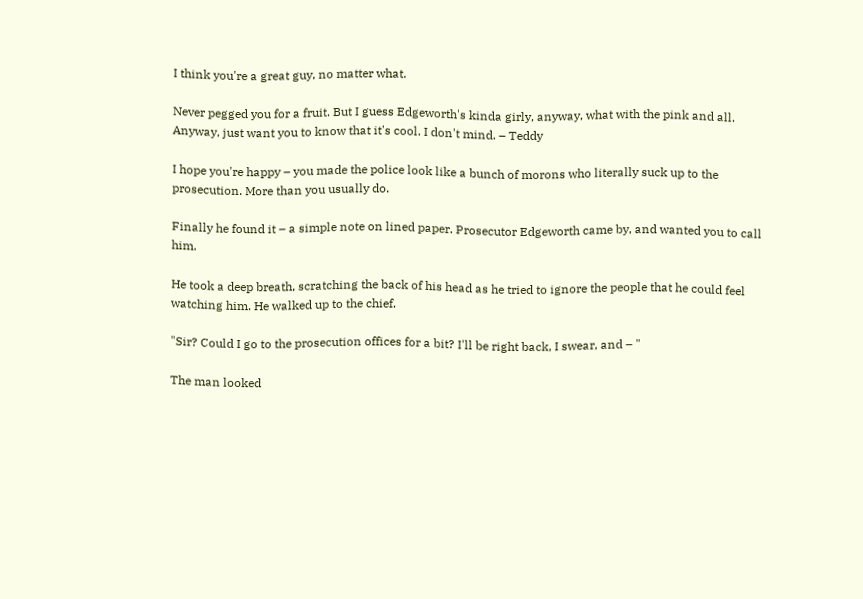I think you're a great guy, no matter what.

Never pegged you for a fruit. But I guess Edgeworth's kinda girly, anyway, what with the pink and all. Anyway, just want you to know that it's cool. I don't mind. – Teddy

I hope you're happy – you made the police look like a bunch of morons who literally suck up to the prosecution. More than you usually do.

Finally he found it – a simple note on lined paper. Prosecutor Edgeworth came by, and wanted you to call him.

He took a deep breath, scratching the back of his head as he tried to ignore the people that he could feel watching him. He walked up to the chief.

"Sir? Could I go to the prosecution offices for a bit? I'll be right back, I swear, and – "

The man looked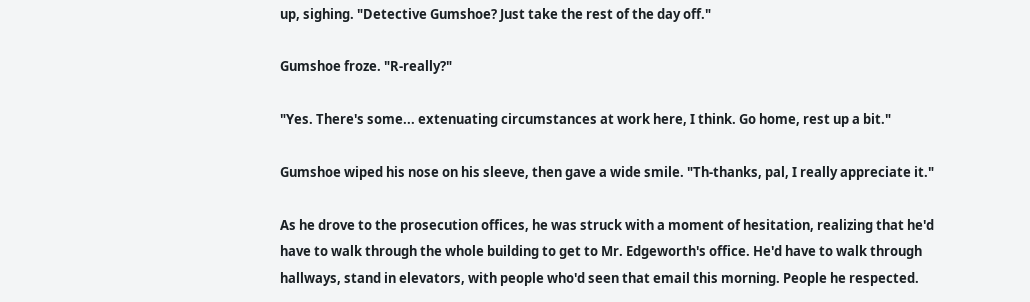up, sighing. "Detective Gumshoe? Just take the rest of the day off."

Gumshoe froze. "R-really?"

"Yes. There's some... extenuating circumstances at work here, I think. Go home, rest up a bit."

Gumshoe wiped his nose on his sleeve, then gave a wide smile. "Th-thanks, pal, I really appreciate it."

As he drove to the prosecution offices, he was struck with a moment of hesitation, realizing that he'd have to walk through the whole building to get to Mr. Edgeworth's office. He'd have to walk through hallways, stand in elevators, with people who'd seen that email this morning. People he respected.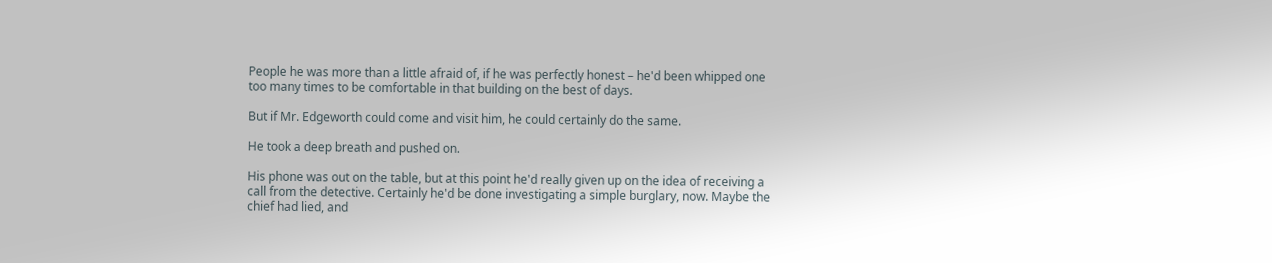People he was more than a little afraid of, if he was perfectly honest – he'd been whipped one too many times to be comfortable in that building on the best of days.

But if Mr. Edgeworth could come and visit him, he could certainly do the same.

He took a deep breath and pushed on.

His phone was out on the table, but at this point he'd really given up on the idea of receiving a call from the detective. Certainly he'd be done investigating a simple burglary, now. Maybe the chief had lied, and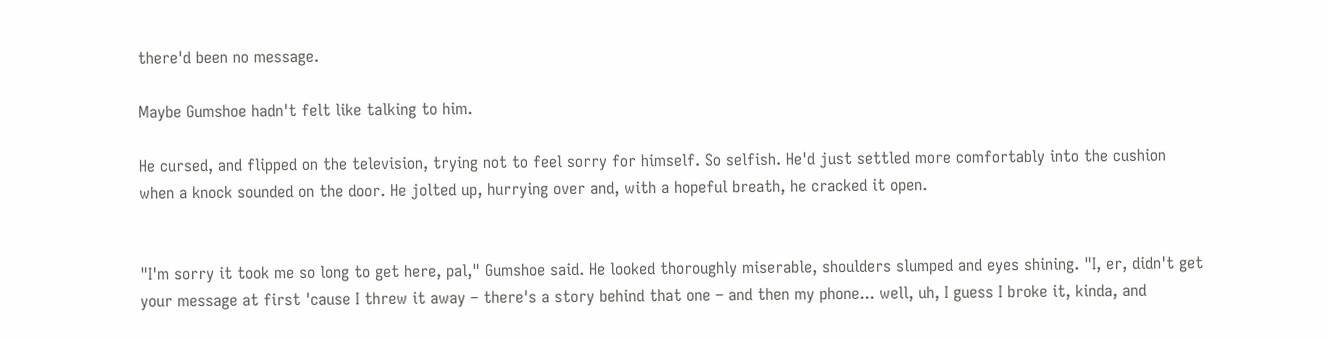there'd been no message.

Maybe Gumshoe hadn't felt like talking to him.

He cursed, and flipped on the television, trying not to feel sorry for himself. So selfish. He'd just settled more comfortably into the cushion when a knock sounded on the door. He jolted up, hurrying over and, with a hopeful breath, he cracked it open.


"I'm sorry it took me so long to get here, pal," Gumshoe said. He looked thoroughly miserable, shoulders slumped and eyes shining. "I, er, didn't get your message at first 'cause I threw it away – there's a story behind that one – and then my phone... well, uh, I guess I broke it, kinda, and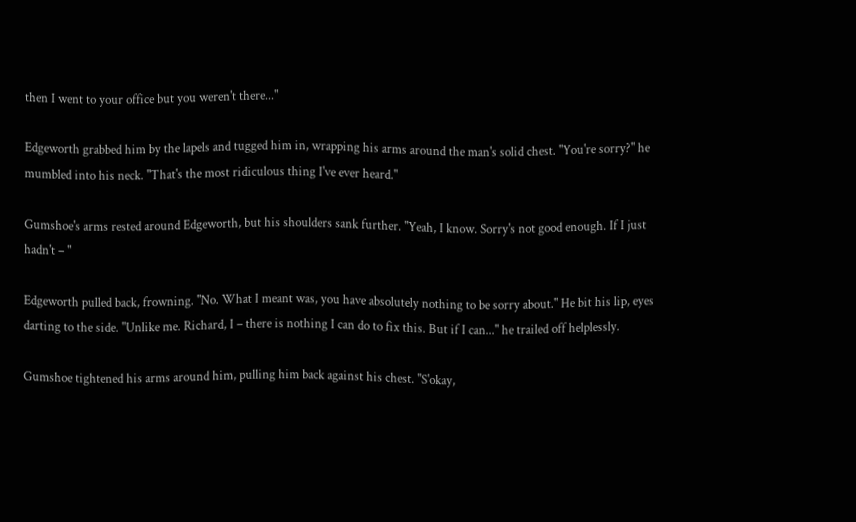then I went to your office but you weren't there..."

Edgeworth grabbed him by the lapels and tugged him in, wrapping his arms around the man's solid chest. "You're sorry?" he mumbled into his neck. "That's the most ridiculous thing I've ever heard."

Gumshoe's arms rested around Edgeworth, but his shoulders sank further. "Yeah, I know. Sorry's not good enough. If I just hadn't – "

Edgeworth pulled back, frowning. "No. What I meant was, you have absolutely nothing to be sorry about." He bit his lip, eyes darting to the side. "Unlike me. Richard, I – there is nothing I can do to fix this. But if I can..." he trailed off helplessly.

Gumshoe tightened his arms around him, pulling him back against his chest. "S'okay,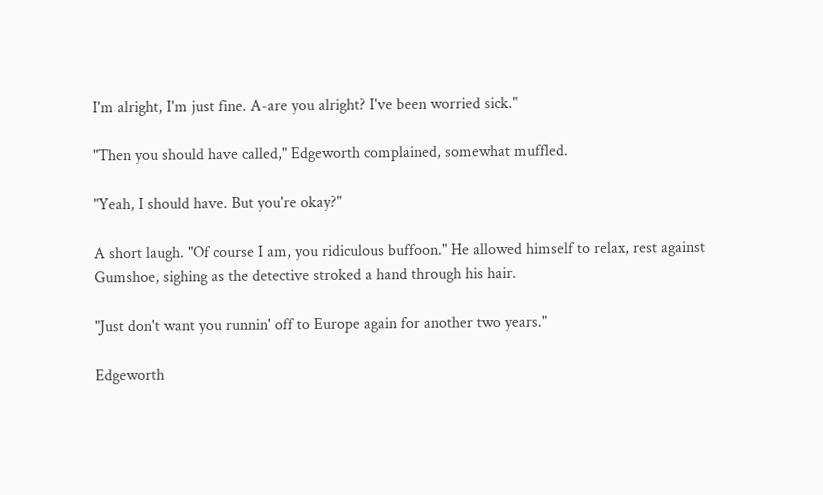I'm alright, I'm just fine. A-are you alright? I've been worried sick."

"Then you should have called," Edgeworth complained, somewhat muffled.

"Yeah, I should have. But you're okay?"

A short laugh. "Of course I am, you ridiculous buffoon." He allowed himself to relax, rest against Gumshoe, sighing as the detective stroked a hand through his hair.

"Just don't want you runnin' off to Europe again for another two years."

Edgeworth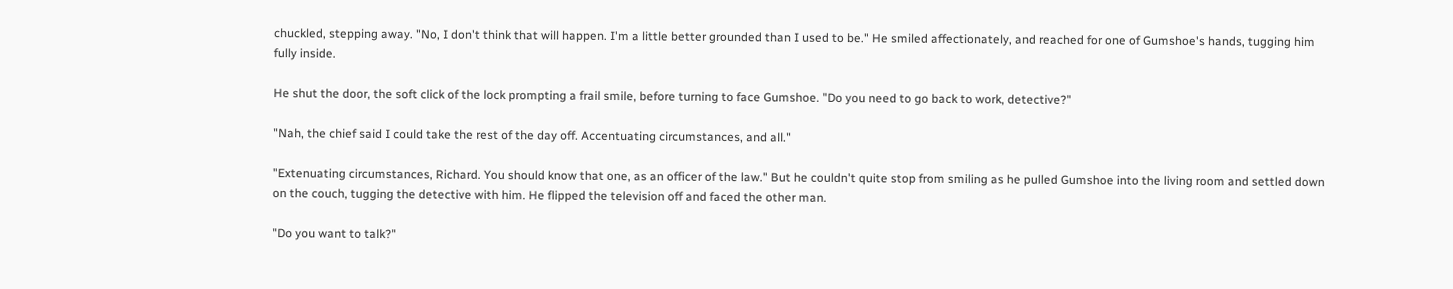chuckled, stepping away. "No, I don't think that will happen. I'm a little better grounded than I used to be." He smiled affectionately, and reached for one of Gumshoe's hands, tugging him fully inside.

He shut the door, the soft click of the lock prompting a frail smile, before turning to face Gumshoe. "Do you need to go back to work, detective?"

"Nah, the chief said I could take the rest of the day off. Accentuating circumstances, and all."

"Extenuating circumstances, Richard. You should know that one, as an officer of the law." But he couldn't quite stop from smiling as he pulled Gumshoe into the living room and settled down on the couch, tugging the detective with him. He flipped the television off and faced the other man.

"Do you want to talk?"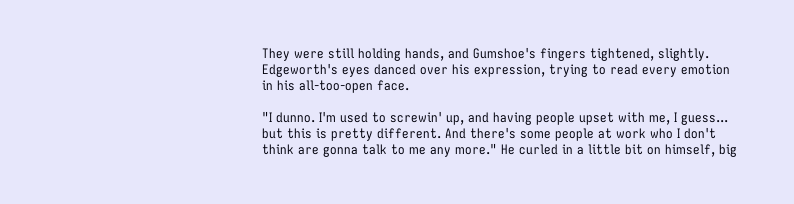They were still holding hands, and Gumshoe's fingers tightened, slightly. Edgeworth's eyes danced over his expression, trying to read every emotion in his all-too-open face.

"I dunno. I'm used to screwin' up, and having people upset with me, I guess... but this is pretty different. And there's some people at work who I don't think are gonna talk to me any more." He curled in a little bit on himself, big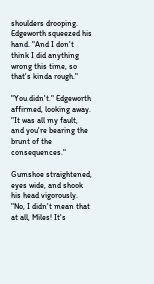shoulders drooping. Edgeworth squeezed his hand. "And I don't think I did anything wrong this time, so that's kinda rough."

"You didn't." Edgeworth affirmed, looking away. "It was all my fault, and you're bearing the brunt of the consequences."

Gumshoe straightened, eyes wide, and shook his head vigorously. "No, I didn't mean that at all, Miles! It's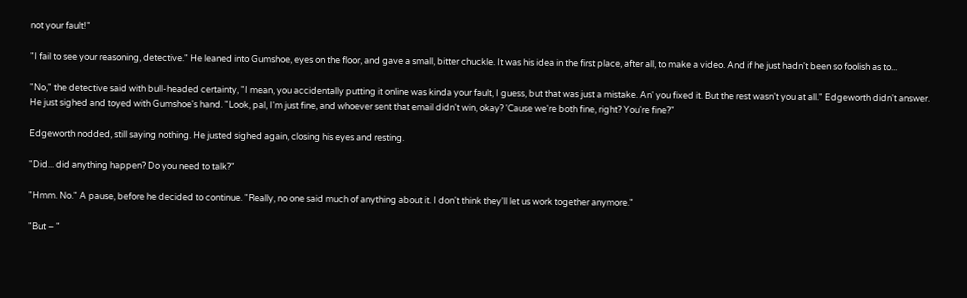not your fault!"

"I fail to see your reasoning, detective." He leaned into Gumshoe, eyes on the floor, and gave a small, bitter chuckle. It was his idea in the first place, after all, to make a video. And if he just hadn't been so foolish as to...

"No," the detective said with bull-headed certainty, "I mean, you accidentally putting it online was kinda your fault, I guess, but that was just a mistake. An' you fixed it. But the rest wasn't you at all." Edgeworth didn't answer. He just sighed and toyed with Gumshoe's hand. "Look, pal, I'm just fine, and whoever sent that email didn't win, okay? 'Cause we're both fine, right? You're fine?"

Edgeworth nodded, still saying nothing. He justed sighed again, closing his eyes and resting.

"Did... did anything happen? Do you need to talk?"

"Hmm. No." A pause, before he decided to continue. "Really, no one said much of anything about it. I don't think they'll let us work together anymore."

"But – "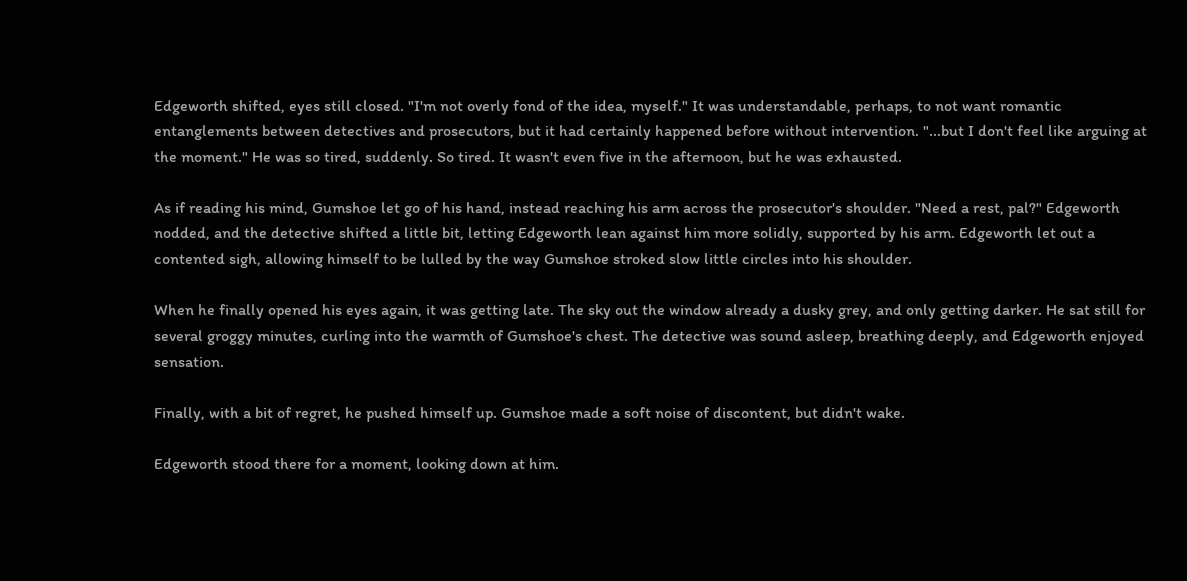Edgeworth shifted, eyes still closed. "I'm not overly fond of the idea, myself." It was understandable, perhaps, to not want romantic entanglements between detectives and prosecutors, but it had certainly happened before without intervention. "...but I don't feel like arguing at the moment." He was so tired, suddenly. So tired. It wasn't even five in the afternoon, but he was exhausted.

As if reading his mind, Gumshoe let go of his hand, instead reaching his arm across the prosecutor's shoulder. "Need a rest, pal?" Edgeworth nodded, and the detective shifted a little bit, letting Edgeworth lean against him more solidly, supported by his arm. Edgeworth let out a contented sigh, allowing himself to be lulled by the way Gumshoe stroked slow little circles into his shoulder.

When he finally opened his eyes again, it was getting late. The sky out the window already a dusky grey, and only getting darker. He sat still for several groggy minutes, curling into the warmth of Gumshoe's chest. The detective was sound asleep, breathing deeply, and Edgeworth enjoyed sensation.

Finally, with a bit of regret, he pushed himself up. Gumshoe made a soft noise of discontent, but didn't wake.

Edgeworth stood there for a moment, looking down at him.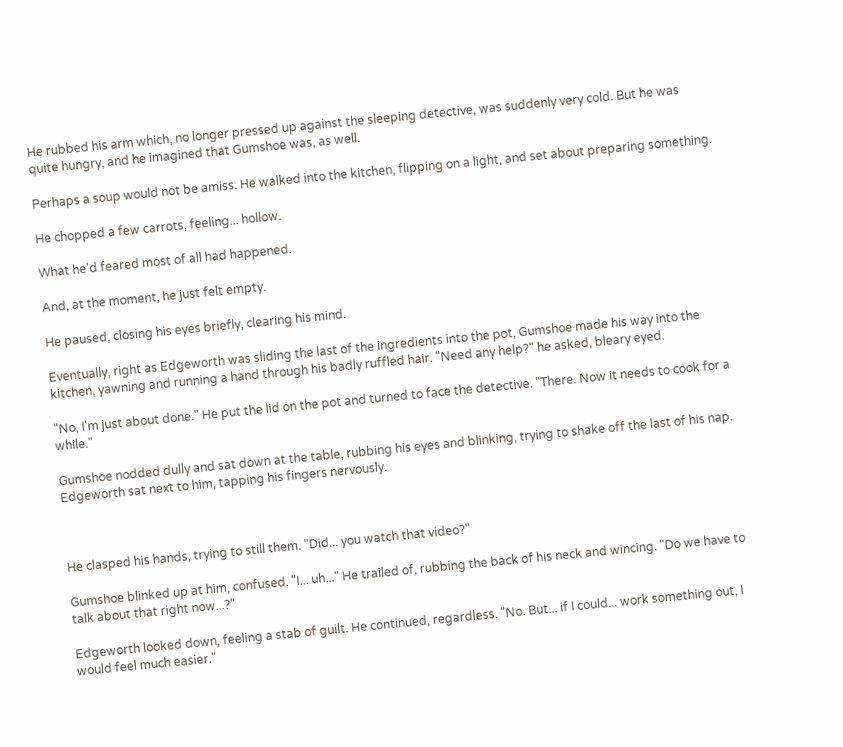He rubbed his arm which, no longer pressed up against the sleeping detective, was suddenly very cold. But he was quite hungry, and he imagined that Gumshoe was, as well.

Perhaps a soup would not be amiss. He walked into the kitchen, flipping on a light, and set about preparing something.

He chopped a few carrots, feeling... hollow.

What he'd feared most of all had happened.

And, at the moment, he just felt empty.

He paused, closing his eyes briefly, clearing his mind.

Eventually, right as Edgeworth was sliding the last of the ingredients into the pot, Gumshoe made his way into the kitchen, yawning and running a hand through his badly ruffled hair. "Need any help?" he asked, bleary eyed.

"No, I'm just about done." He put the lid on the pot and turned to face the detective. "There. Now it needs to cook for a while."

Gumshoe nodded dully and sat down at the table, rubbing his eyes and blinking, trying to shake off the last of his nap. Edgeworth sat next to him, tapping his fingers nervously.



He clasped his hands, trying to still them. "Did... you watch that video?"

Gumshoe blinked up at him, confused. "I... uh..." He trailed of, rubbing the back of his neck and wincing. "Do we have to talk about that right now...?"

Edgeworth looked down, feeling a stab of guilt. He continued, regardless. "No. But... if I could... work something out, I would feel much easier."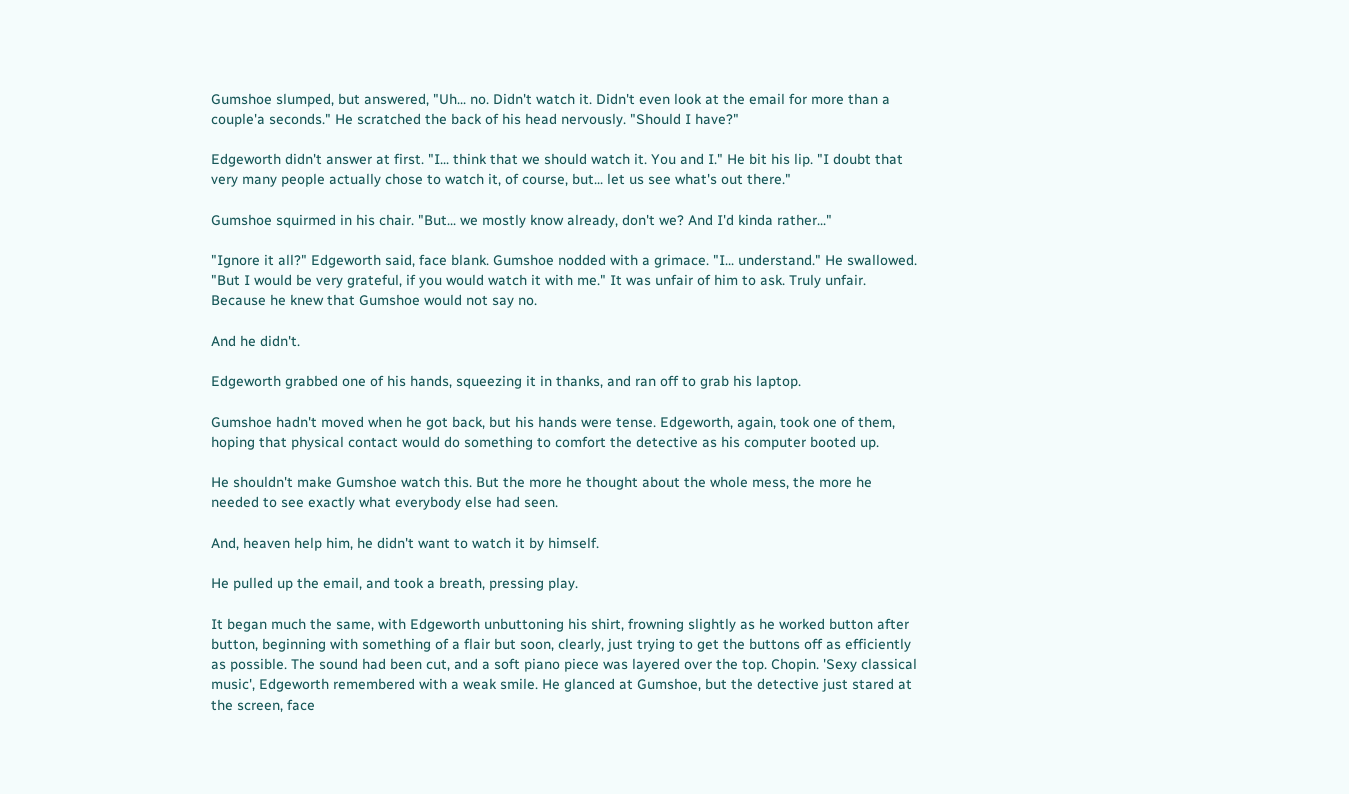Gumshoe slumped, but answered, "Uh... no. Didn't watch it. Didn't even look at the email for more than a couple'a seconds." He scratched the back of his head nervously. "Should I have?"

Edgeworth didn't answer at first. "I... think that we should watch it. You and I." He bit his lip. "I doubt that very many people actually chose to watch it, of course, but... let us see what's out there."

Gumshoe squirmed in his chair. "But... we mostly know already, don't we? And I'd kinda rather..."

"Ignore it all?" Edgeworth said, face blank. Gumshoe nodded with a grimace. "I... understand." He swallowed. "But I would be very grateful, if you would watch it with me." It was unfair of him to ask. Truly unfair. Because he knew that Gumshoe would not say no.

And he didn't.

Edgeworth grabbed one of his hands, squeezing it in thanks, and ran off to grab his laptop.

Gumshoe hadn't moved when he got back, but his hands were tense. Edgeworth, again, took one of them, hoping that physical contact would do something to comfort the detective as his computer booted up.

He shouldn't make Gumshoe watch this. But the more he thought about the whole mess, the more he needed to see exactly what everybody else had seen.

And, heaven help him, he didn't want to watch it by himself.

He pulled up the email, and took a breath, pressing play.

It began much the same, with Edgeworth unbuttoning his shirt, frowning slightly as he worked button after button, beginning with something of a flair but soon, clearly, just trying to get the buttons off as efficiently as possible. The sound had been cut, and a soft piano piece was layered over the top. Chopin. 'Sexy classical music', Edgeworth remembered with a weak smile. He glanced at Gumshoe, but the detective just stared at the screen, face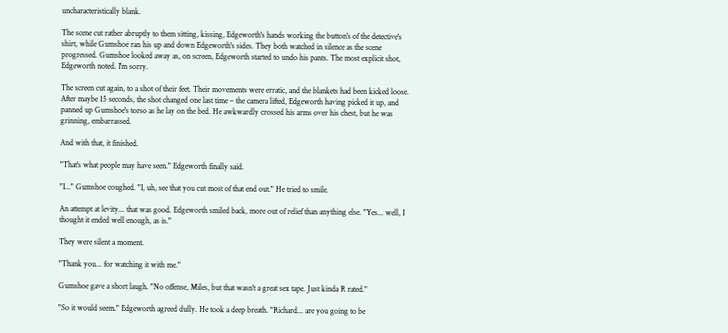uncharacteristically blank.

The scene cut rather abruptly to them sitting, kissing, Edgeworth's hands working the button's of the detective's shirt, while Gumshoe ran his up and down Edgeworth's sides. They both watched in silence as the scene progressed. Gumshoe looked away as, on screen, Edgeworth started to undo his pants. The most explicit shot, Edgeworth noted. I'm sorry.

The screen cut again, to a shot of their feet. Their movements were erratic, and the blankets had been kicked loose. After maybe 15 seconds, the shot changed one last time – the camera lifted, Edgeworth having picked it up, and panned up Gumshoe's torso as he lay on the bed. He awkwardly crossed his arms over his chest, but he was grinning, embarrassed.

And with that, it finished.

"That's what people may have seen." Edgeworth finally said.

"I..." Gumshoe coughed. "I, uh, see that you cut most of that end out." He tried to smile.

An attempt at levity... that was good. Edgeworth smiled back, more out of relief than anything else. "Yes... well, I thought it ended well enough, as is."

They were silent a moment.

"Thank you... for watching it with me."

Gumshoe gave a short laugh. "No offense, Miles, but that wasn't a great sex tape. Just kinda R rated."

"So it would seem." Edgeworth agreed dully. He took a deep breath. "Richard... are you going to be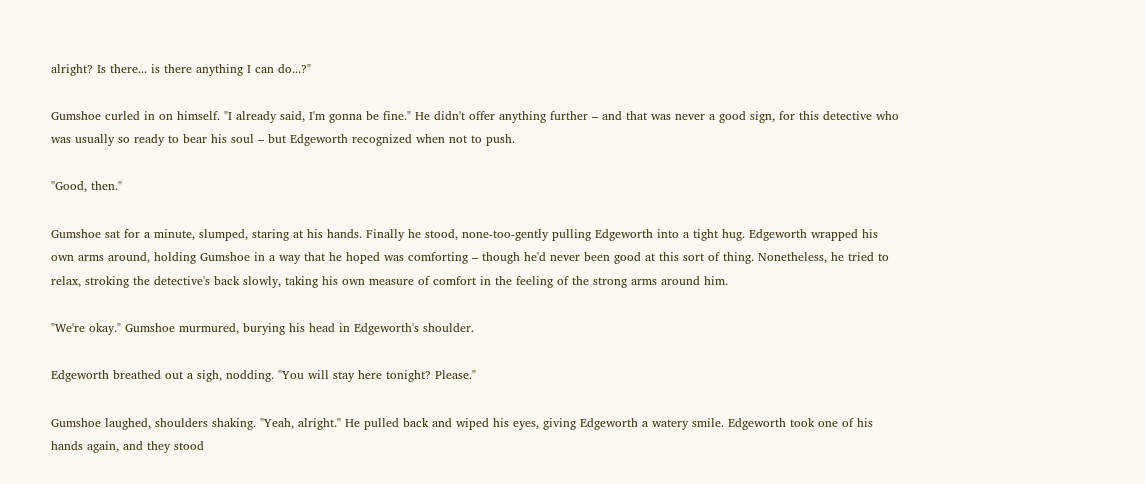alright? Is there... is there anything I can do...?"

Gumshoe curled in on himself. "I already said, I'm gonna be fine." He didn't offer anything further – and that was never a good sign, for this detective who was usually so ready to bear his soul – but Edgeworth recognized when not to push.

"Good, then."

Gumshoe sat for a minute, slumped, staring at his hands. Finally he stood, none-too-gently pulling Edgeworth into a tight hug. Edgeworth wrapped his own arms around, holding Gumshoe in a way that he hoped was comforting – though he'd never been good at this sort of thing. Nonetheless, he tried to relax, stroking the detective's back slowly, taking his own measure of comfort in the feeling of the strong arms around him.

"We're okay." Gumshoe murmured, burying his head in Edgeworth's shoulder.

Edgeworth breathed out a sigh, nodding. "You will stay here tonight? Please."

Gumshoe laughed, shoulders shaking. "Yeah, alright." He pulled back and wiped his eyes, giving Edgeworth a watery smile. Edgeworth took one of his hands again, and they stood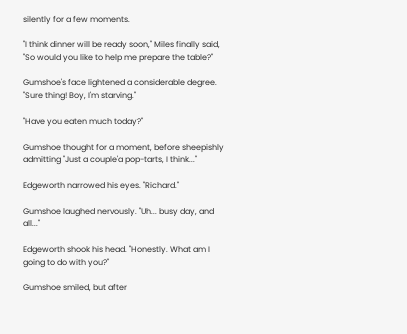silently for a few moments.

"I think dinner will be ready soon," Miles finally said, "So would you like to help me prepare the table?"

Gumshoe's face lightened a considerable degree. "Sure thing! Boy, I'm starving."

"Have you eaten much today?"

Gumshoe thought for a moment, before sheepishly admitting "Just a couple'a pop-tarts, I think..."

Edgeworth narrowed his eyes. "Richard."

Gumshoe laughed nervously. "Uh... busy day, and all..."

Edgeworth shook his head. "Honestly. What am I going to do with you?"

Gumshoe smiled, but after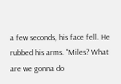a few seconds, his face fell. He rubbed his arms. "Miles? What are we gonna do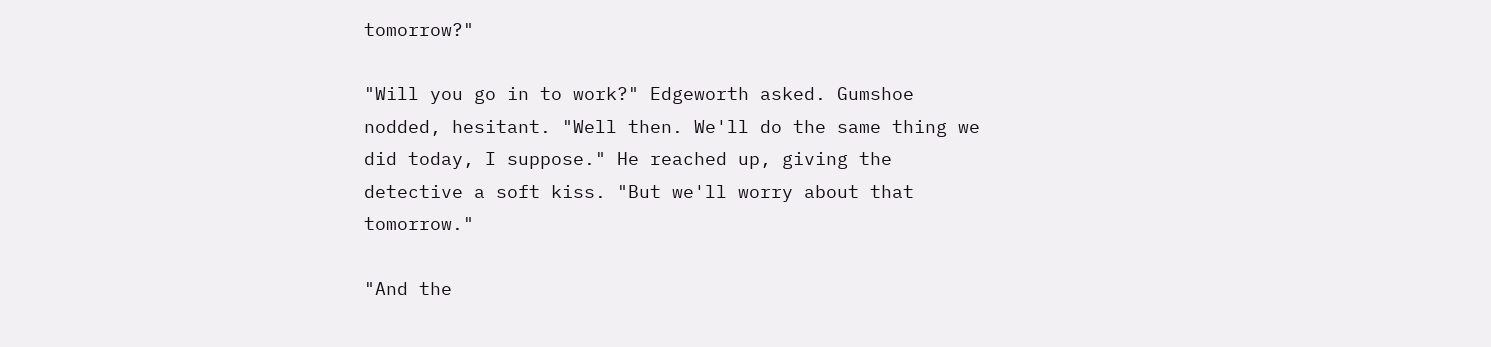tomorrow?"

"Will you go in to work?" Edgeworth asked. Gumshoe nodded, hesitant. "Well then. We'll do the same thing we did today, I suppose." He reached up, giving the detective a soft kiss. "But we'll worry about that tomorrow."

"And the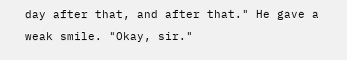day after that, and after that." He gave a weak smile. "Okay, sir."